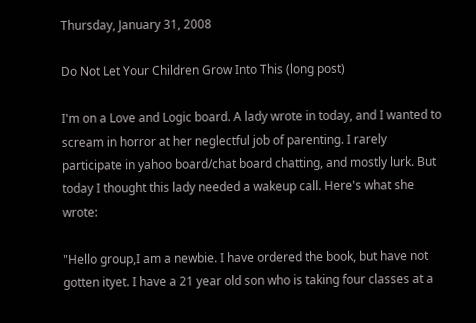Thursday, January 31, 2008

Do Not Let Your Children Grow Into This (long post)

I'm on a Love and Logic board. A lady wrote in today, and I wanted to scream in horror at her neglectful job of parenting. I rarely participate in yahoo board/chat board chatting, and mostly lurk. But today I thought this lady needed a wakeup call. Here's what she wrote:

"Hello group,I am a newbie. I have ordered the book, but have not gotten ityet. I have a 21 year old son who is taking four classes at a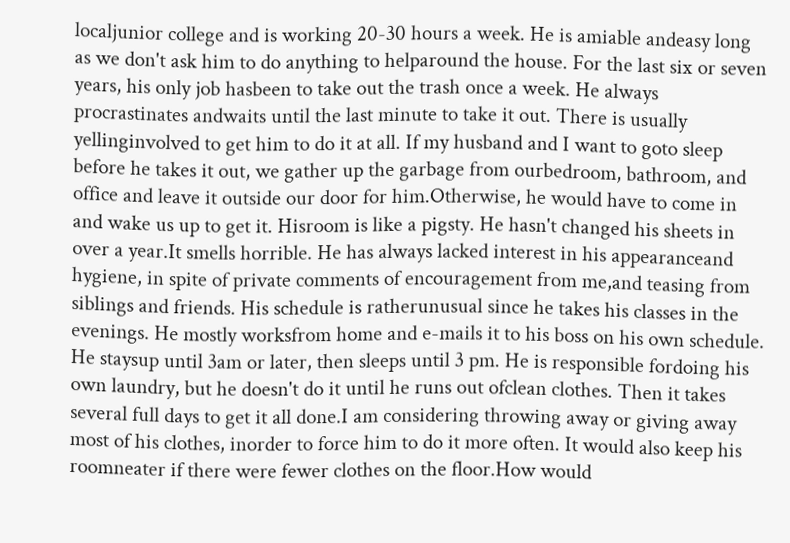localjunior college and is working 20-30 hours a week. He is amiable andeasy long as we don't ask him to do anything to helparound the house. For the last six or seven years, his only job hasbeen to take out the trash once a week. He always procrastinates andwaits until the last minute to take it out. There is usually yellinginvolved to get him to do it at all. If my husband and I want to goto sleep before he takes it out, we gather up the garbage from ourbedroom, bathroom, and office and leave it outside our door for him.Otherwise, he would have to come in and wake us up to get it. Hisroom is like a pigsty. He hasn't changed his sheets in over a year.It smells horrible. He has always lacked interest in his appearanceand hygiene, in spite of private comments of encouragement from me,and teasing from siblings and friends. His schedule is ratherunusual since he takes his classes in the evenings. He mostly worksfrom home and e-mails it to his boss on his own schedule. He staysup until 3am or later, then sleeps until 3 pm. He is responsible fordoing his own laundry, but he doesn't do it until he runs out ofclean clothes. Then it takes several full days to get it all done.I am considering throwing away or giving away most of his clothes, inorder to force him to do it more often. It would also keep his roomneater if there were fewer clothes on the floor.How would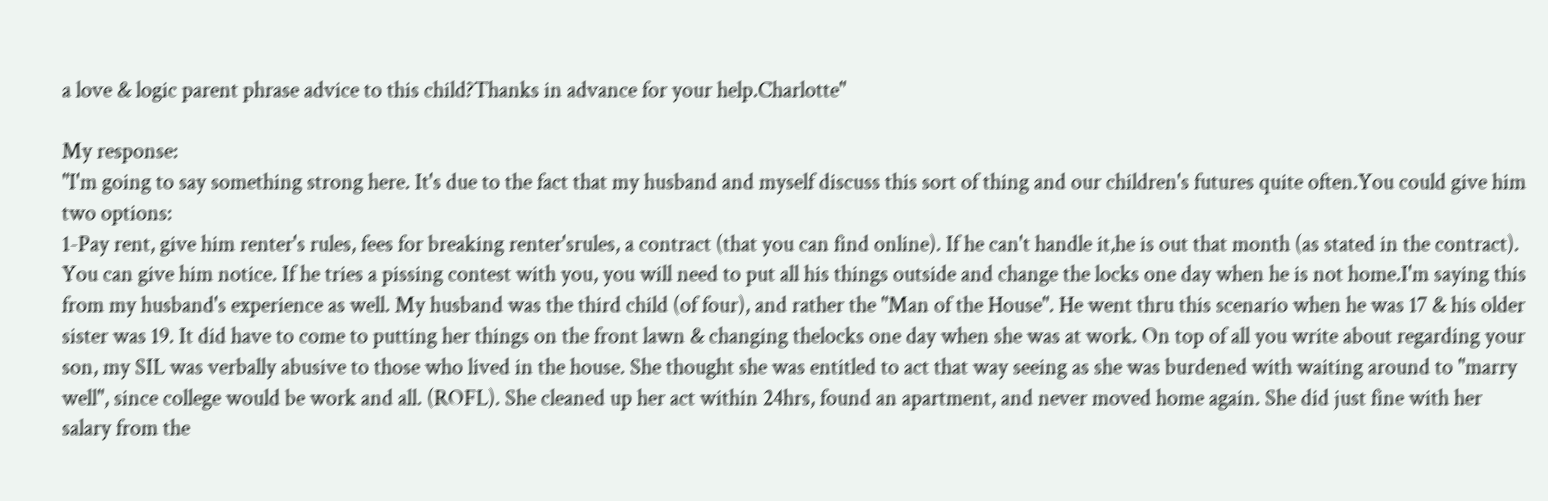a love & logic parent phrase advice to this child?Thanks in advance for your help.Charlotte"

My response:
"I'm going to say something strong here. It's due to the fact that my husband and myself discuss this sort of thing and our children's futures quite often.You could give him two options:
1-Pay rent, give him renter's rules, fees for breaking renter'srules, a contract (that you can find online). If he can't handle it,he is out that month (as stated in the contract). You can give him notice. If he tries a pissing contest with you, you will need to put all his things outside and change the locks one day when he is not home.I'm saying this from my husband's experience as well. My husband was the third child (of four), and rather the "Man of the House". He went thru this scenario when he was 17 & his older sister was 19. It did have to come to putting her things on the front lawn & changing thelocks one day when she was at work. On top of all you write about regarding your son, my SIL was verbally abusive to those who lived in the house. She thought she was entitled to act that way seeing as she was burdened with waiting around to "marry well", since college would be work and all. (ROFL). She cleaned up her act within 24hrs, found an apartment, and never moved home again. She did just fine with her salary from the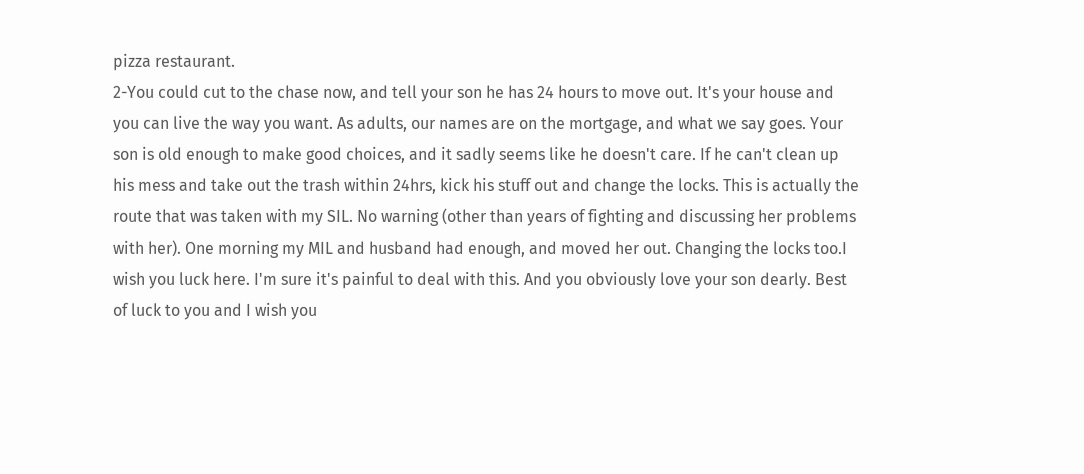pizza restaurant.
2-You could cut to the chase now, and tell your son he has 24 hours to move out. It's your house and you can live the way you want. As adults, our names are on the mortgage, and what we say goes. Your son is old enough to make good choices, and it sadly seems like he doesn't care. If he can't clean up his mess and take out the trash within 24hrs, kick his stuff out and change the locks. This is actually the route that was taken with my SIL. No warning (other than years of fighting and discussing her problems with her). One morning my MIL and husband had enough, and moved her out. Changing the locks too.I wish you luck here. I'm sure it's painful to deal with this. And you obviously love your son dearly. Best of luck to you and I wish you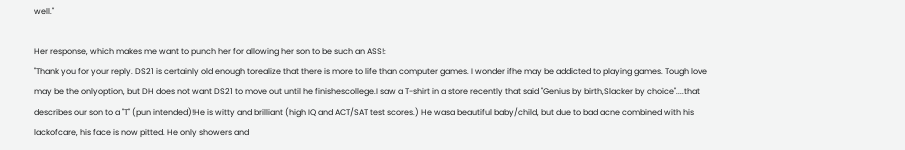well."

Her response, which makes me want to punch her for allowing her son to be such an ASS!:
"Thank you for your reply. DS21 is certainly old enough torealize that there is more to life than computer games. I wonder ifhe may be addicted to playing games. Tough love may be the onlyoption, but DH does not want DS21 to move out until he finishescollege.I saw a T-shirt in a store recently that said "Genius by birth,Slacker by choice"....that describes our son to a "T" (pun intended)!He is witty and brilliant (high IQ and ACT/SAT test scores.) He wasa beautiful baby/child, but due to bad acne combined with his lackofcare, his face is now pitted. He only showers and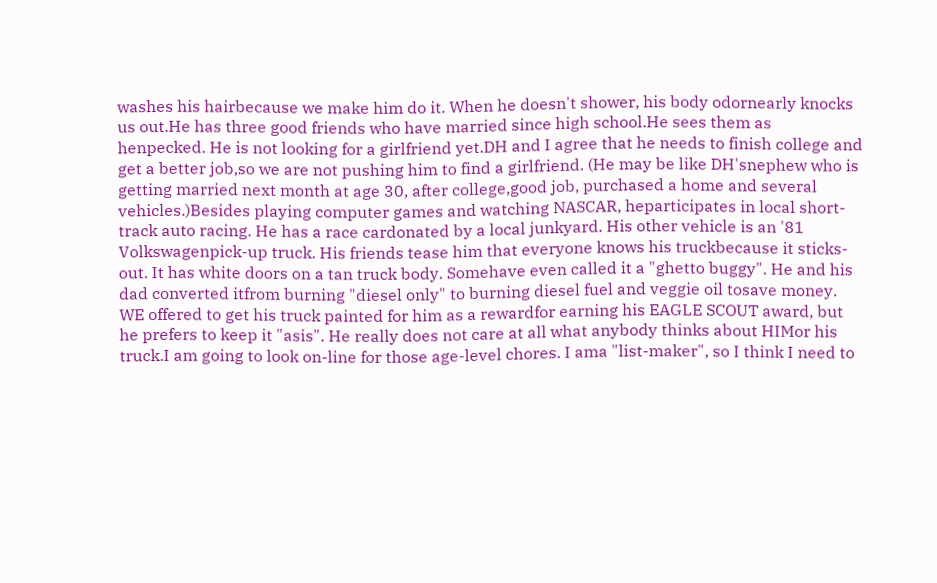washes his hairbecause we make him do it. When he doesn't shower, his body odornearly knocks us out.He has three good friends who have married since high school.He sees them as henpecked. He is not looking for a girlfriend yet.DH and I agree that he needs to finish college and get a better job,so we are not pushing him to find a girlfriend. (He may be like DH'snephew who is getting married next month at age 30, after college,good job, purchased a home and several vehicles.)Besides playing computer games and watching NASCAR, heparticipates in local short-track auto racing. He has a race cardonated by a local junkyard. His other vehicle is an '81 Volkswagenpick-up truck. His friends tease him that everyone knows his truckbecause it sticks-out. It has white doors on a tan truck body. Somehave even called it a "ghetto buggy". He and his dad converted itfrom burning "diesel only" to burning diesel fuel and veggie oil tosave money. WE offered to get his truck painted for him as a rewardfor earning his EAGLE SCOUT award, but he prefers to keep it "asis". He really does not care at all what anybody thinks about HIMor his truck.I am going to look on-line for those age-level chores. I ama "list-maker", so I think I need to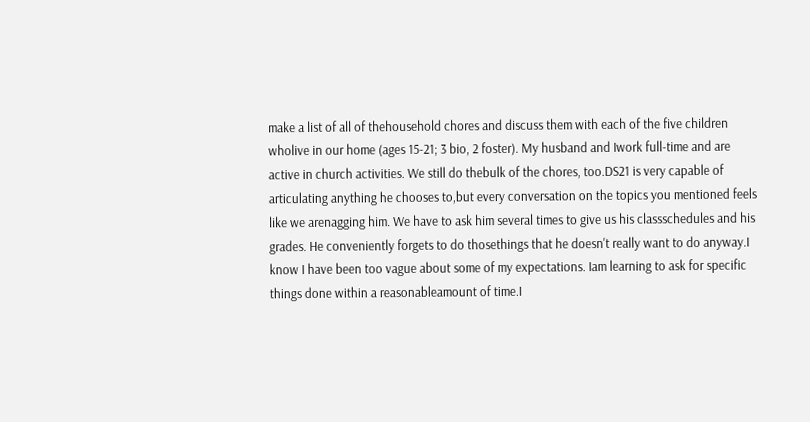make a list of all of thehousehold chores and discuss them with each of the five children wholive in our home (ages 15-21; 3 bio, 2 foster). My husband and Iwork full-time and are active in church activities. We still do thebulk of the chores, too.DS21 is very capable of articulating anything he chooses to,but every conversation on the topics you mentioned feels like we arenagging him. We have to ask him several times to give us his classschedules and his grades. He conveniently forgets to do thosethings that he doesn't really want to do anyway.I know I have been too vague about some of my expectations. Iam learning to ask for specific things done within a reasonableamount of time.I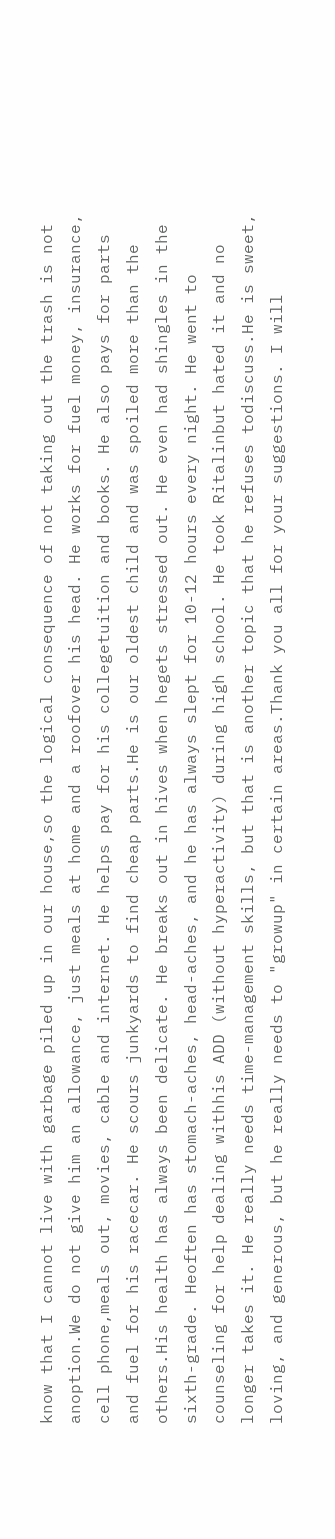know that I cannot live with garbage piled up in our house,so the logical consequence of not taking out the trash is not anoption.We do not give him an allowance, just meals at home and a roofover his head. He works for fuel money, insurance, cell phone,meals out, movies, cable and internet. He helps pay for his collegetuition and books. He also pays for parts and fuel for his racecar. He scours junkyards to find cheap parts.He is our oldest child and was spoiled more than the others.His health has always been delicate. He breaks out in hives when hegets stressed out. He even had shingles in the sixth-grade. Heoften has stomach-aches, head-aches, and he has always slept for 10-12 hours every night. He went to counseling for help dealing withhis ADD (without hyperactivity) during high school. He took Ritalinbut hated it and no longer takes it. He really needs time-management skills, but that is another topic that he refuses todiscuss.He is sweet, loving, and generous, but he really needs to "growup" in certain areas.Thank you all for your suggestions. I will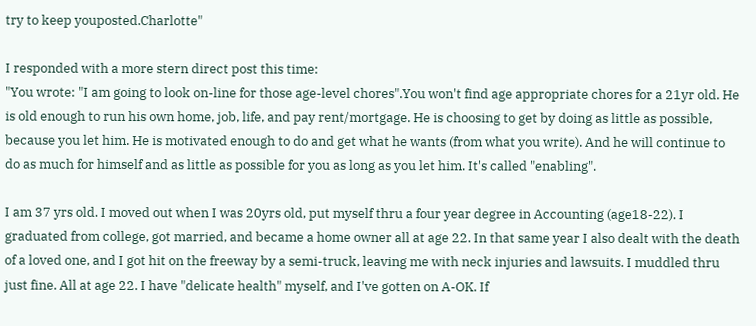try to keep youposted.Charlotte"

I responded with a more stern direct post this time:
"You wrote: "I am going to look on-line for those age-level chores".You won't find age appropriate chores for a 21yr old. He is old enough to run his own home, job, life, and pay rent/mortgage. He is choosing to get by doing as little as possible, because you let him. He is motivated enough to do and get what he wants (from what you write). And he will continue to do as much for himself and as little as possible for you as long as you let him. It's called "enabling".

I am 37 yrs old. I moved out when I was 20yrs old, put myself thru a four year degree in Accounting (age18-22). I graduated from college, got married, and became a home owner all at age 22. In that same year I also dealt with the death of a loved one, and I got hit on the freeway by a semi-truck, leaving me with neck injuries and lawsuits. I muddled thru just fine. All at age 22. I have "delicate health" myself, and I've gotten on A-OK. If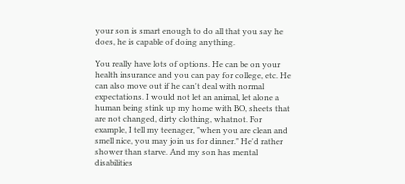your son is smart enough to do all that you say he does, he is capable of doing anything.

You really have lots of options. He can be on your health insurance and you can pay for college, etc. He can also move out if he can't deal with normal expectations. I would not let an animal, let alone a human being stink up my home with BO, sheets that are not changed, dirty clothing, whatnot. For example, I tell my teenager, "when you are clean and smell nice, you may join us for dinner." He'd rather shower than starve. And my son has mental disabilities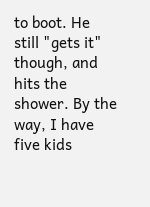to boot. He still "gets it" though, and hits the shower. By the way, I have five kids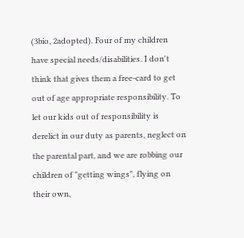(3bio, 2adopted). Four of my children have special needs/disabilities. I don't think that gives them a free-card to get out of age appropriate responsibility. To let our kids out of responsibility is derelict in our duty as parents, neglect on the parental part, and we are robbing our children of "getting wings", flying on their own,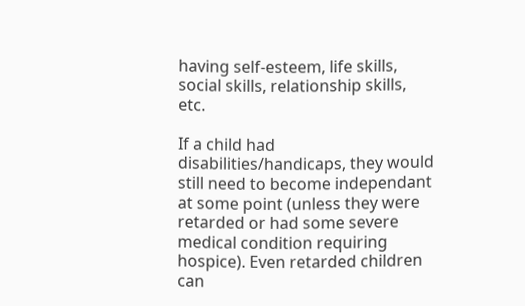having self-esteem, life skills, social skills, relationship skills, etc.

If a child had disabilities/handicaps, they would still need to become independant at some point (unless they were retarded or had some severe medical condition requiring hospice). Even retarded children can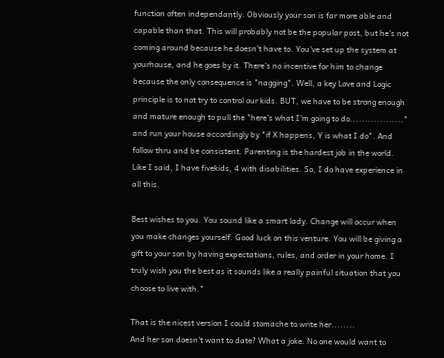function often independantly. Obviously your son is far more able and capable than that. This will probably not be the popular post, but he's not coming around because he doesn't have to. You've set up the system at yourhouse, and he goes by it. There's no incentive for him to change because the only consequence is "nagging". Well, a key Love and Logic principle is to not try to control our kids. BUT, we have to be strong enough and mature enough to pull the "here's what I'm going to do.................." and run your house accordingly by "if X happens, Y is what I do". And follow thru and be consistent. Parenting is the hardest job in the world. Like I said, I have fivekids, 4 with disabilities. So, I do have experience in all this.

Best wishes to you. You sound like a smart lady. Change will occur when you make changes yourself. Good luck on this venture. You will be giving a gift to your son by having expectations, rules, and order in your home. I truly wish you the best as it sounds like a really painful situation that you choose to live with."

That is the nicest version I could stomache to write her........
And her son doesn't want to date? What a joke. No one would want to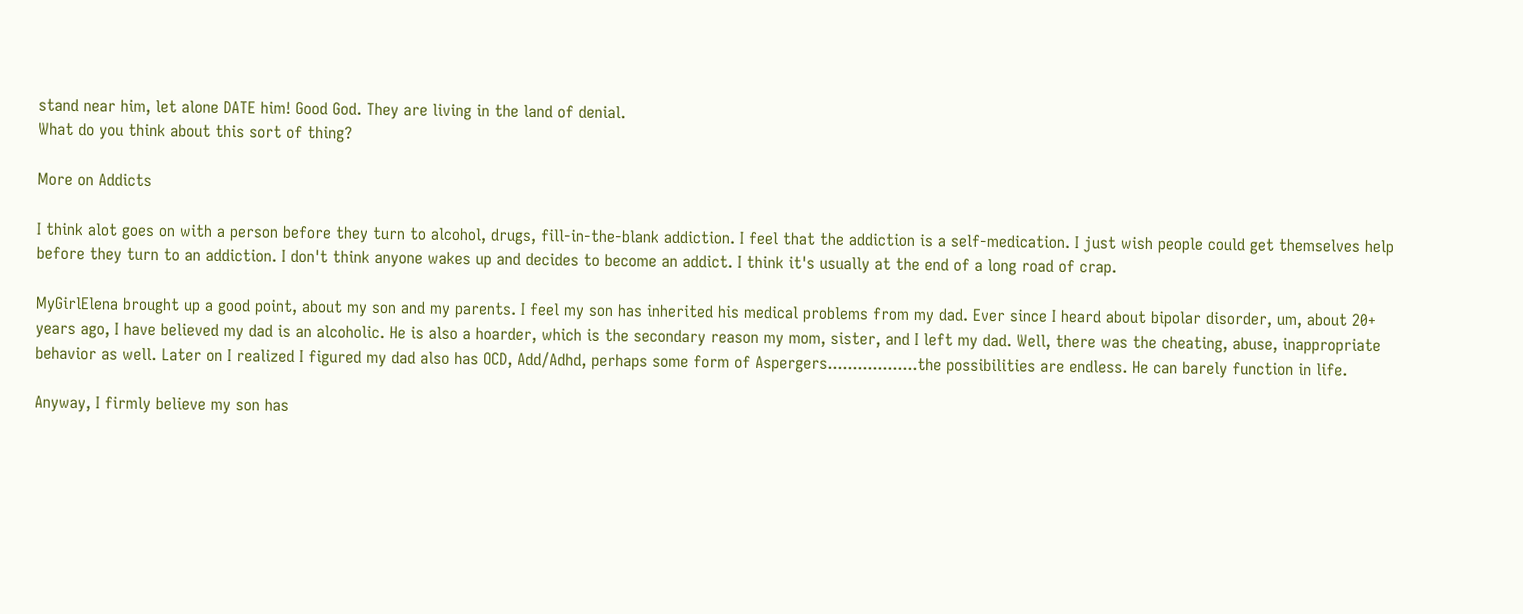stand near him, let alone DATE him! Good God. They are living in the land of denial.
What do you think about this sort of thing?

More on Addicts

I think alot goes on with a person before they turn to alcohol, drugs, fill-in-the-blank addiction. I feel that the addiction is a self-medication. I just wish people could get themselves help before they turn to an addiction. I don't think anyone wakes up and decides to become an addict. I think it's usually at the end of a long road of crap.

MyGirlElena brought up a good point, about my son and my parents. I feel my son has inherited his medical problems from my dad. Ever since I heard about bipolar disorder, um, about 20+ years ago, I have believed my dad is an alcoholic. He is also a hoarder, which is the secondary reason my mom, sister, and I left my dad. Well, there was the cheating, abuse, inappropriate behavior as well. Later on I realized I figured my dad also has OCD, Add/Adhd, perhaps some form of Aspergers..................the possibilities are endless. He can barely function in life.

Anyway, I firmly believe my son has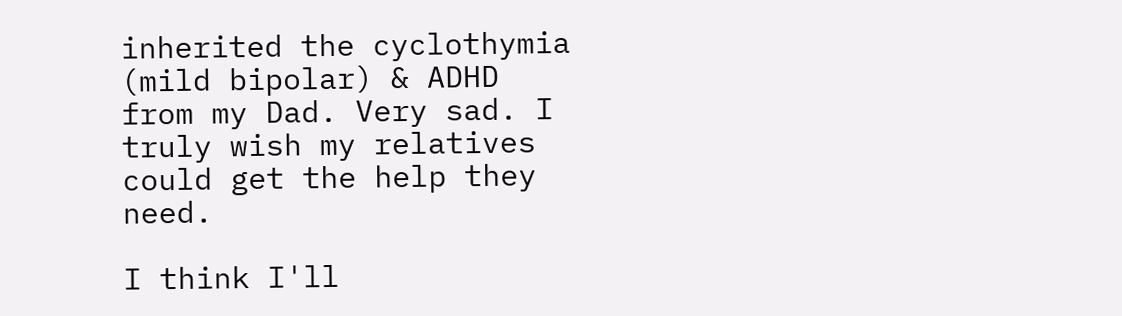inherited the cyclothymia (mild bipolar) & ADHD from my Dad. Very sad. I truly wish my relatives could get the help they need.

I think I'll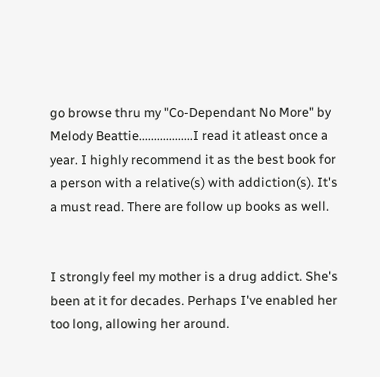go browse thru my "Co-Dependant No More" by Melody Beattie..................I read it atleast once a year. I highly recommend it as the best book for a person with a relative(s) with addiction(s). It's a must read. There are follow up books as well.


I strongly feel my mother is a drug addict. She's been at it for decades. Perhaps I've enabled her too long, allowing her around.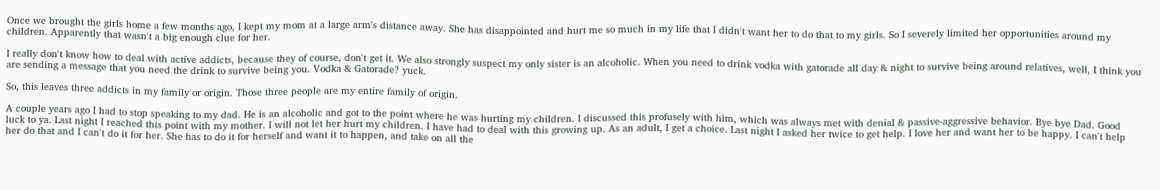Once we brought the girls home a few months ago, I kept my mom at a large arm's distance away. She has disappointed and hurt me so much in my life that I didn't want her to do that to my girls. So I severely limited her opportunities around my children. Apparently that wasn't a big enough clue for her.

I really don't know how to deal with active addicts, because they of course, don't get it. We also strongly suspect my only sister is an alcoholic. When you need to drink vodka with gatorade all day & night to survive being around relatives, well, I think you are sending a message that you need the drink to survive being you. Vodka & Gatorade? yuck.

So, this leaves three addicts in my family or origin. Those three people are my entire family of origin.

A couple years ago I had to stop speaking to my dad. He is an alcoholic and got to the point where he was hurting my children. I discussed this profusely with him, which was always met with denial & passive-aggressive behavior. Bye bye Dad. Good luck to ya. Last night I reached this point with my mother. I will not let her hurt my children. I have had to deal with this growing up. As an adult, I get a choice. Last night I asked her twice to get help. I love her and want her to be happy. I can't help her do that and I can't do it for her. She has to do it for herself and want it to happen, and take on all the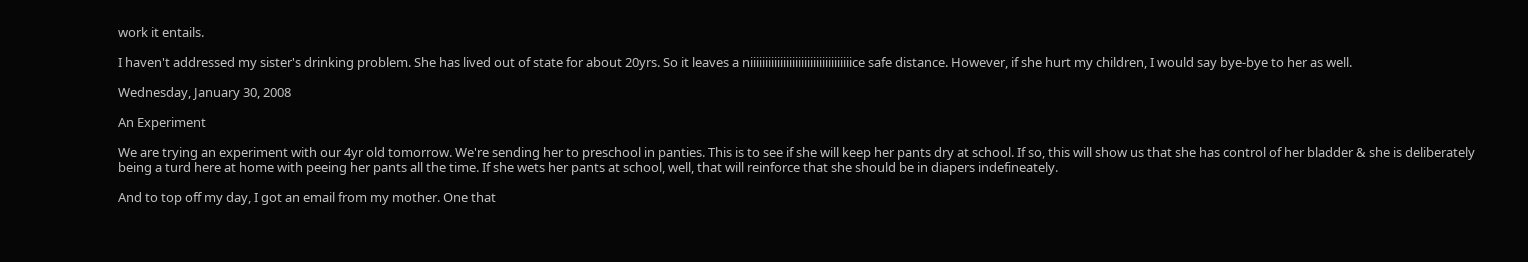work it entails.

I haven't addressed my sister's drinking problem. She has lived out of state for about 20yrs. So it leaves a niiiiiiiiiiiiiiiiiiiiiiiiiiiiiiiiiice safe distance. However, if she hurt my children, I would say bye-bye to her as well.

Wednesday, January 30, 2008

An Experiment

We are trying an experiment with our 4yr old tomorrow. We're sending her to preschool in panties. This is to see if she will keep her pants dry at school. If so, this will show us that she has control of her bladder & she is deliberately being a turd here at home with peeing her pants all the time. If she wets her pants at school, well, that will reinforce that she should be in diapers indefineately.

And to top off my day, I got an email from my mother. One that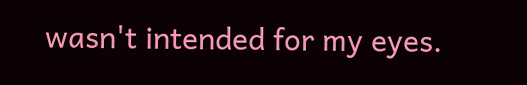wasn't intended for my eyes.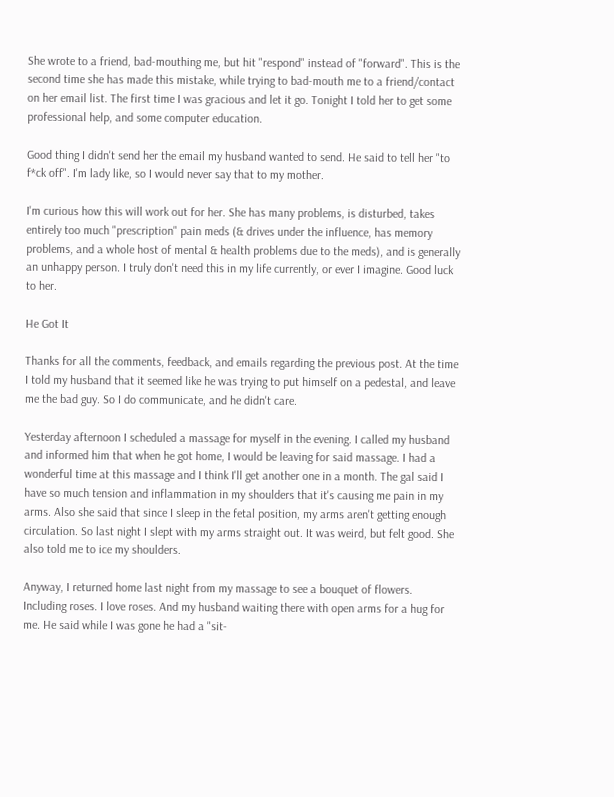She wrote to a friend, bad-mouthing me, but hit "respond" instead of "forward". This is the second time she has made this mistake, while trying to bad-mouth me to a friend/contact on her email list. The first time I was gracious and let it go. Tonight I told her to get some professional help, and some computer education.

Good thing I didn't send her the email my husband wanted to send. He said to tell her "to f*ck off". I'm lady like, so I would never say that to my mother.

I'm curious how this will work out for her. She has many problems, is disturbed, takes entirely too much "prescription" pain meds (& drives under the influence, has memory problems, and a whole host of mental & health problems due to the meds), and is generally an unhappy person. I truly don't need this in my life currently, or ever I imagine. Good luck to her.

He Got It

Thanks for all the comments, feedback, and emails regarding the previous post. At the time I told my husband that it seemed like he was trying to put himself on a pedestal, and leave me the bad guy. So I do communicate, and he didn't care.

Yesterday afternoon I scheduled a massage for myself in the evening. I called my husband and informed him that when he got home, I would be leaving for said massage. I had a wonderful time at this massage and I think I'll get another one in a month. The gal said I have so much tension and inflammation in my shoulders that it's causing me pain in my arms. Also she said that since I sleep in the fetal position, my arms aren't getting enough circulation. So last night I slept with my arms straight out. It was weird, but felt good. She also told me to ice my shoulders.

Anyway, I returned home last night from my massage to see a bouquet of flowers. Including roses. I love roses. And my husband waiting there with open arms for a hug for me. He said while I was gone he had a "sit-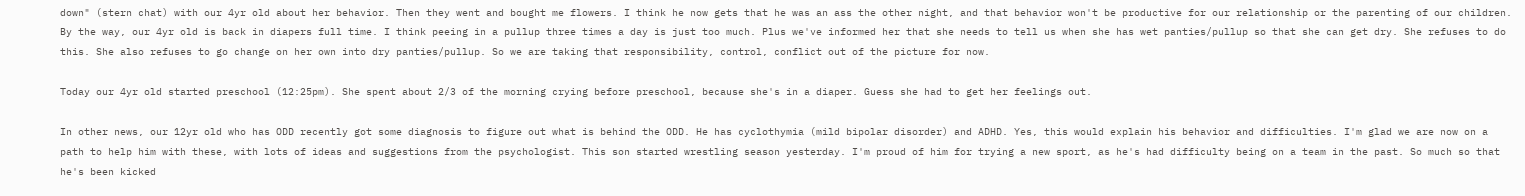down" (stern chat) with our 4yr old about her behavior. Then they went and bought me flowers. I think he now gets that he was an ass the other night, and that behavior won't be productive for our relationship or the parenting of our children. By the way, our 4yr old is back in diapers full time. I think peeing in a pullup three times a day is just too much. Plus we've informed her that she needs to tell us when she has wet panties/pullup so that she can get dry. She refuses to do this. She also refuses to go change on her own into dry panties/pullup. So we are taking that responsibility, control, conflict out of the picture for now.

Today our 4yr old started preschool (12:25pm). She spent about 2/3 of the morning crying before preschool, because she's in a diaper. Guess she had to get her feelings out.

In other news, our 12yr old who has ODD recently got some diagnosis to figure out what is behind the ODD. He has cyclothymia (mild bipolar disorder) and ADHD. Yes, this would explain his behavior and difficulties. I'm glad we are now on a path to help him with these, with lots of ideas and suggestions from the psychologist. This son started wrestling season yesterday. I'm proud of him for trying a new sport, as he's had difficulty being on a team in the past. So much so that he's been kicked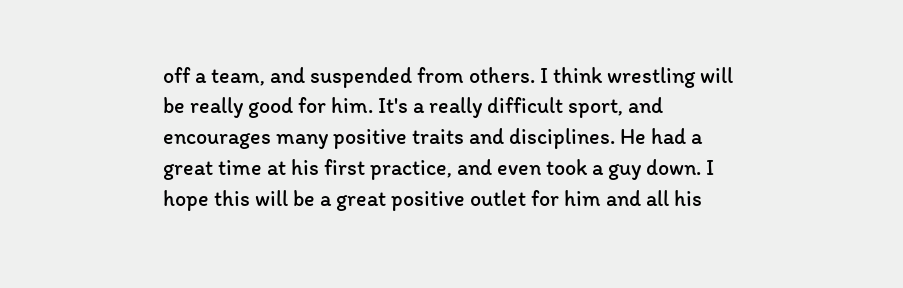off a team, and suspended from others. I think wrestling will be really good for him. It's a really difficult sport, and encourages many positive traits and disciplines. He had a great time at his first practice, and even took a guy down. I hope this will be a great positive outlet for him and all his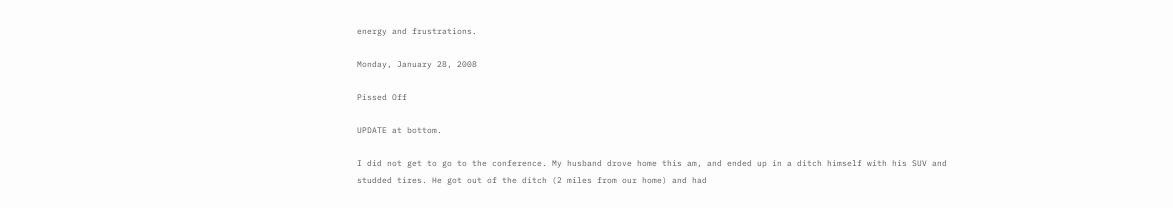energy and frustrations.

Monday, January 28, 2008

Pissed Off

UPDATE at bottom.

I did not get to go to the conference. My husband drove home this am, and ended up in a ditch himself with his SUV and studded tires. He got out of the ditch (2 miles from our home) and had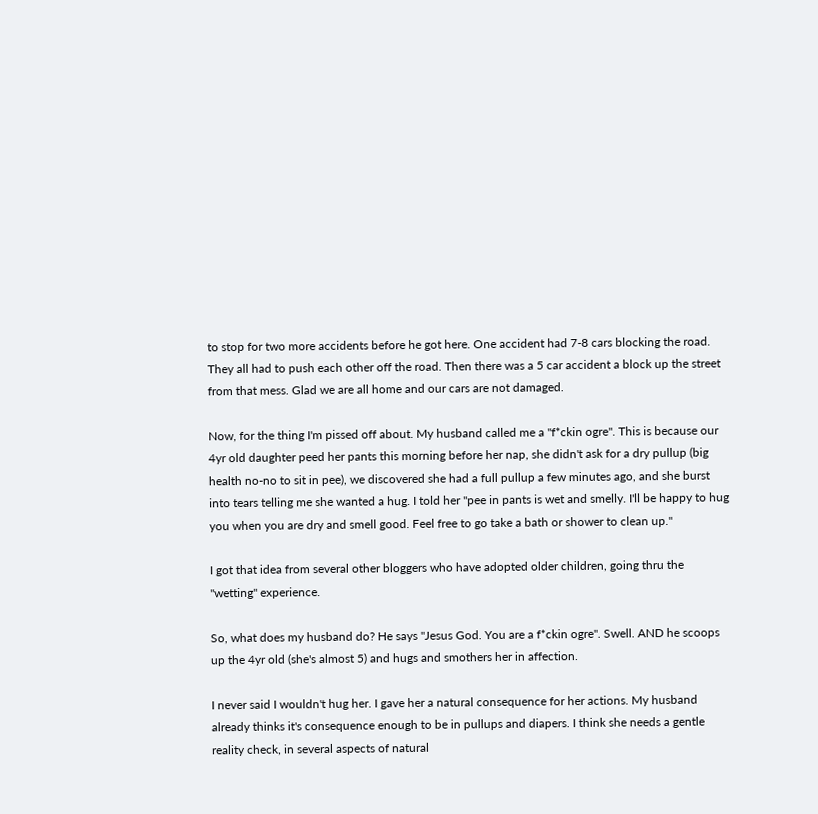to stop for two more accidents before he got here. One accident had 7-8 cars blocking the road. They all had to push each other off the road. Then there was a 5 car accident a block up the street from that mess. Glad we are all home and our cars are not damaged.

Now, for the thing I'm pissed off about. My husband called me a "f*ckin ogre". This is because our 4yr old daughter peed her pants this morning before her nap, she didn't ask for a dry pullup (big health no-no to sit in pee), we discovered she had a full pullup a few minutes ago, and she burst into tears telling me she wanted a hug. I told her "pee in pants is wet and smelly. I'll be happy to hug you when you are dry and smell good. Feel free to go take a bath or shower to clean up."

I got that idea from several other bloggers who have adopted older children, going thru the "wetting" experience.

So, what does my husband do? He says "Jesus God. You are a f*ckin ogre". Swell. AND he scoops up the 4yr old (she's almost 5) and hugs and smothers her in affection.

I never said I wouldn't hug her. I gave her a natural consequence for her actions. My husband already thinks it's consequence enough to be in pullups and diapers. I think she needs a gentle reality check, in several aspects of natural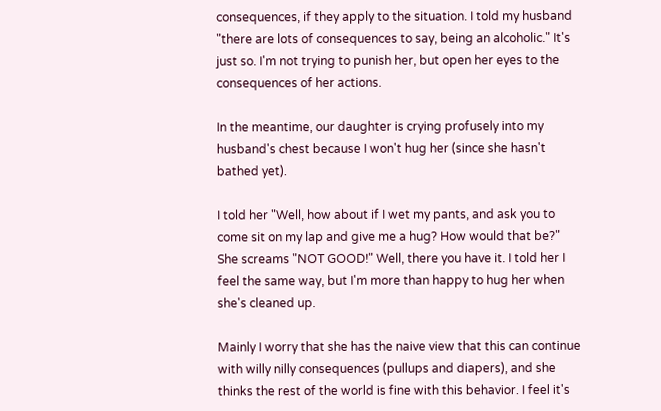consequences, if they apply to the situation. I told my husband "there are lots of consequences to say, being an alcoholic." It's just so. I'm not trying to punish her, but open her eyes to the consequences of her actions.

In the meantime, our daughter is crying profusely into my husband's chest because I won't hug her (since she hasn't bathed yet).

I told her "Well, how about if I wet my pants, and ask you to come sit on my lap and give me a hug? How would that be?" She screams "NOT GOOD!" Well, there you have it. I told her I feel the same way, but I'm more than happy to hug her when she's cleaned up.

Mainly I worry that she has the naive view that this can continue with willy nilly consequences (pullups and diapers), and she thinks the rest of the world is fine with this behavior. I feel it's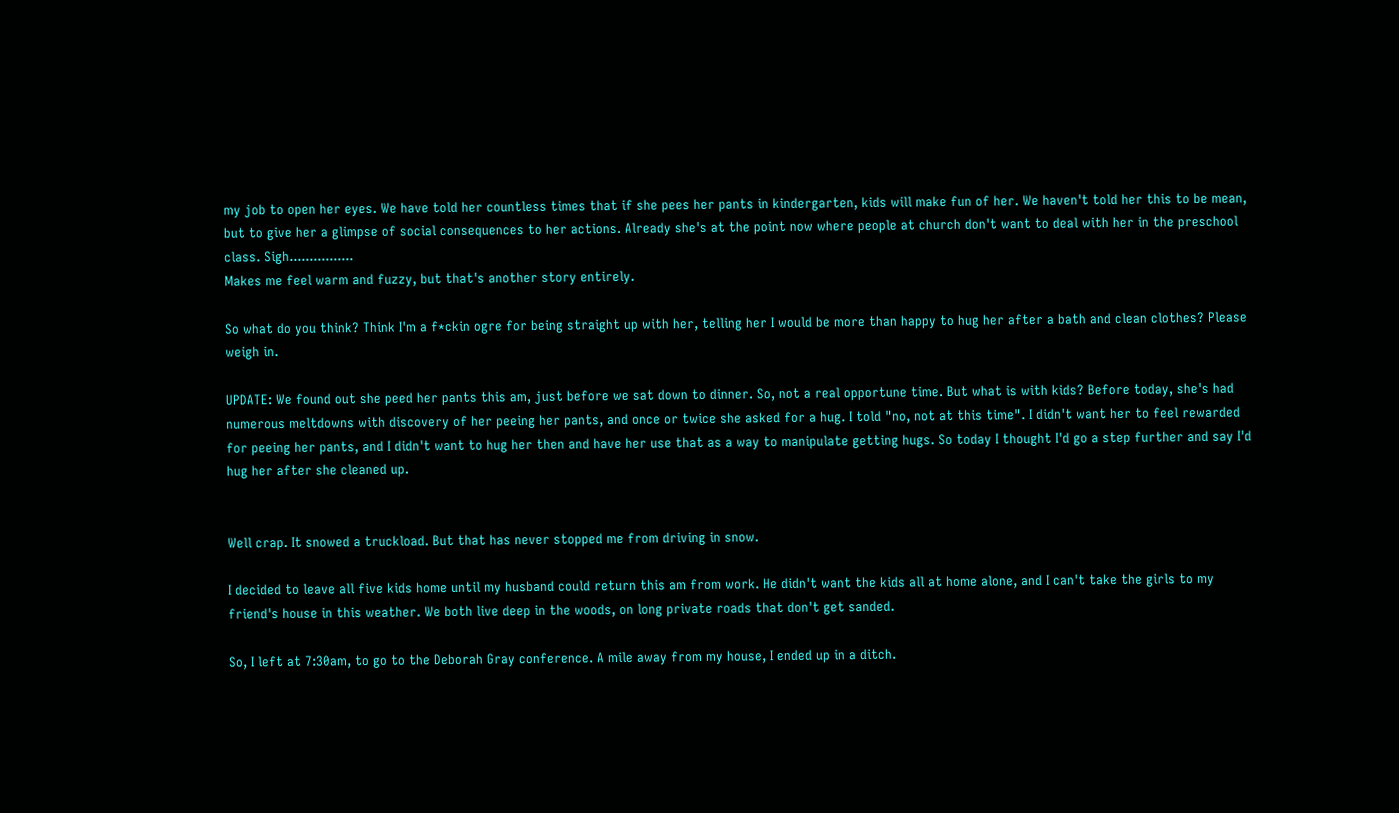my job to open her eyes. We have told her countless times that if she pees her pants in kindergarten, kids will make fun of her. We haven't told her this to be mean, but to give her a glimpse of social consequences to her actions. Already she's at the point now where people at church don't want to deal with her in the preschool class. Sigh................
Makes me feel warm and fuzzy, but that's another story entirely.

So what do you think? Think I'm a f*ckin ogre for being straight up with her, telling her I would be more than happy to hug her after a bath and clean clothes? Please weigh in.

UPDATE: We found out she peed her pants this am, just before we sat down to dinner. So, not a real opportune time. But what is with kids? Before today, she's had numerous meltdowns with discovery of her peeing her pants, and once or twice she asked for a hug. I told "no, not at this time". I didn't want her to feel rewarded for peeing her pants, and I didn't want to hug her then and have her use that as a way to manipulate getting hugs. So today I thought I'd go a step further and say I'd hug her after she cleaned up.


Well crap. It snowed a truckload. But that has never stopped me from driving in snow.

I decided to leave all five kids home until my husband could return this am from work. He didn't want the kids all at home alone, and I can't take the girls to my friend's house in this weather. We both live deep in the woods, on long private roads that don't get sanded.

So, I left at 7:30am, to go to the Deborah Gray conference. A mile away from my house, I ended up in a ditch.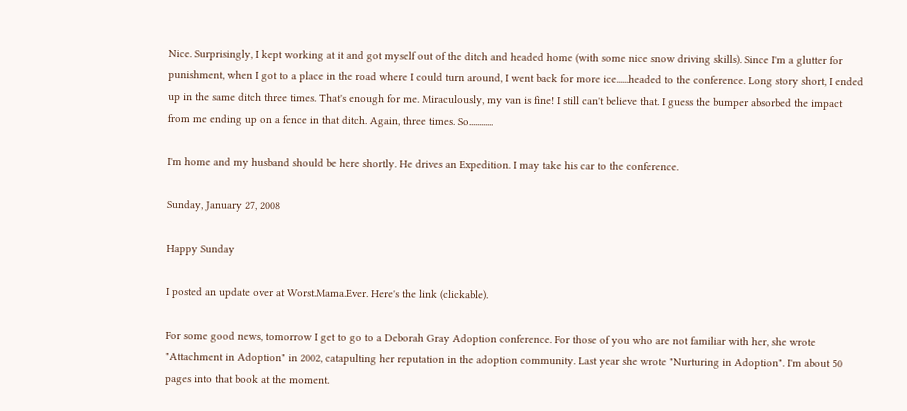Nice. Surprisingly, I kept working at it and got myself out of the ditch and headed home (with some nice snow driving skills). Since I'm a glutter for punishment, when I got to a place in the road where I could turn around, I went back for more ice......headed to the conference. Long story short, I ended up in the same ditch three times. That's enough for me. Miraculously, my van is fine! I still can't believe that. I guess the bumper absorbed the impact from me ending up on a fence in that ditch. Again, three times. So............

I'm home and my husband should be here shortly. He drives an Expedition. I may take his car to the conference.

Sunday, January 27, 2008

Happy Sunday

I posted an update over at Worst.Mama.Ever. Here's the link (clickable).

For some good news, tomorrow I get to go to a Deborah Gray Adoption conference. For those of you who are not familiar with her, she wrote "Attachment in Adoption" in 2002, catapulting her reputation in the adoption community. Last year she wrote "Nurturing in Adoption". I'm about 50 pages into that book at the moment.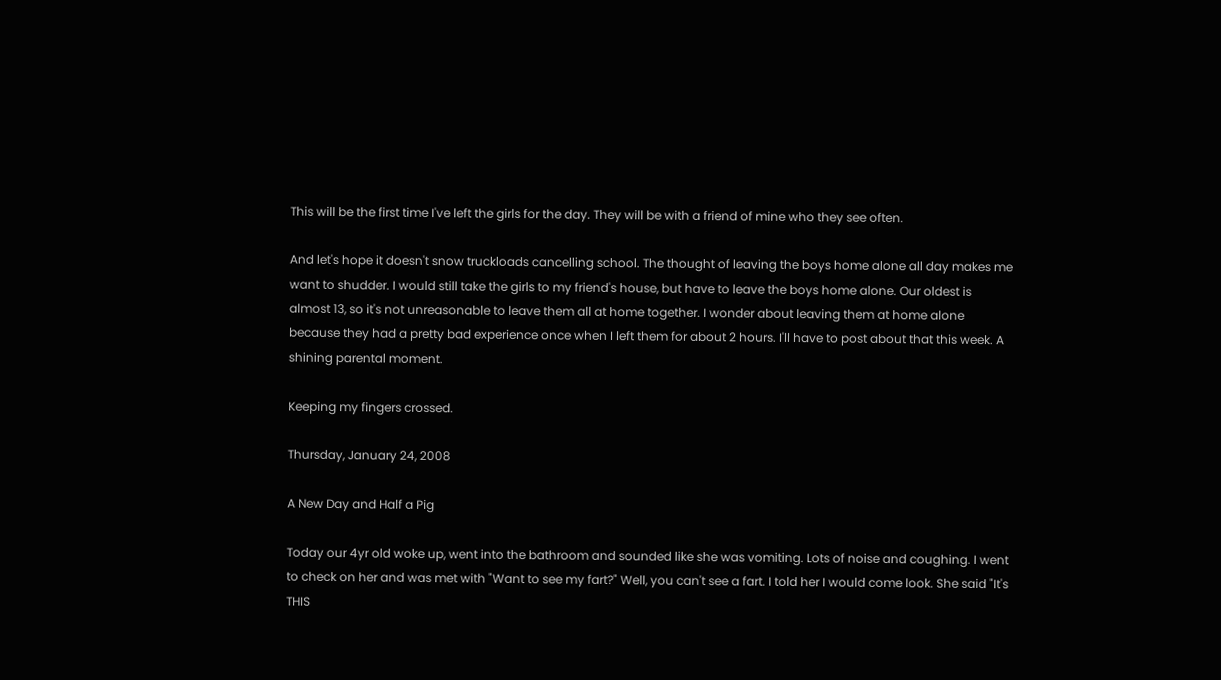This will be the first time I've left the girls for the day. They will be with a friend of mine who they see often.

And let's hope it doesn't snow truckloads cancelling school. The thought of leaving the boys home alone all day makes me want to shudder. I would still take the girls to my friend's house, but have to leave the boys home alone. Our oldest is almost 13, so it's not unreasonable to leave them all at home together. I wonder about leaving them at home alone because they had a pretty bad experience once when I left them for about 2 hours. I'll have to post about that this week. A shining parental moment.

Keeping my fingers crossed.

Thursday, January 24, 2008

A New Day and Half a Pig

Today our 4yr old woke up, went into the bathroom and sounded like she was vomiting. Lots of noise and coughing. I went to check on her and was met with "Want to see my fart?" Well, you can't see a fart. I told her I would come look. She said "It's THIS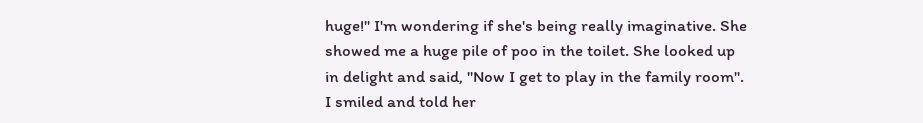huge!" I'm wondering if she's being really imaginative. She showed me a huge pile of poo in the toilet. She looked up in delight and said, "Now I get to play in the family room". I smiled and told her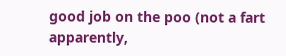good job on the poo (not a fart apparently,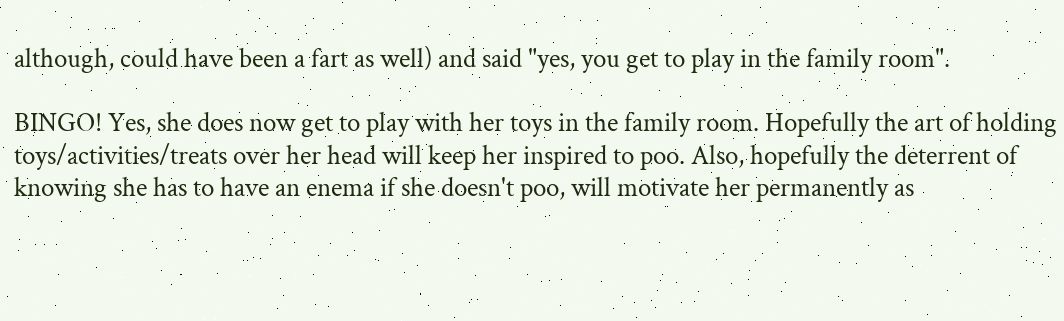although, could have been a fart as well) and said "yes, you get to play in the family room".

BINGO! Yes, she does now get to play with her toys in the family room. Hopefully the art of holding toys/activities/treats over her head will keep her inspired to poo. Also, hopefully the deterrent of knowing she has to have an enema if she doesn't poo, will motivate her permanently as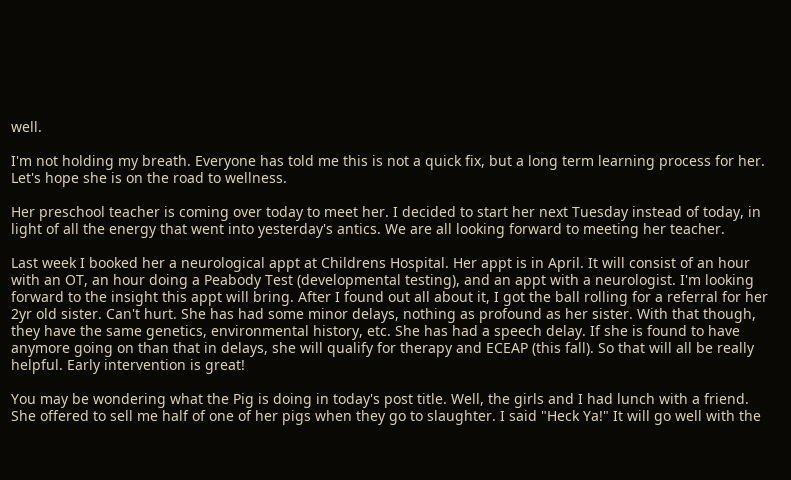well.

I'm not holding my breath. Everyone has told me this is not a quick fix, but a long term learning process for her. Let's hope she is on the road to wellness.

Her preschool teacher is coming over today to meet her. I decided to start her next Tuesday instead of today, in light of all the energy that went into yesterday's antics. We are all looking forward to meeting her teacher.

Last week I booked her a neurological appt at Childrens Hospital. Her appt is in April. It will consist of an hour with an OT, an hour doing a Peabody Test (developmental testing), and an appt with a neurologist. I'm looking forward to the insight this appt will bring. After I found out all about it, I got the ball rolling for a referral for her 2yr old sister. Can't hurt. She has had some minor delays, nothing as profound as her sister. With that though, they have the same genetics, environmental history, etc. She has had a speech delay. If she is found to have anymore going on than that in delays, she will qualify for therapy and ECEAP (this fall). So that will all be really helpful. Early intervention is great!

You may be wondering what the Pig is doing in today's post title. Well, the girls and I had lunch with a friend. She offered to sell me half of one of her pigs when they go to slaughter. I said "Heck Ya!" It will go well with the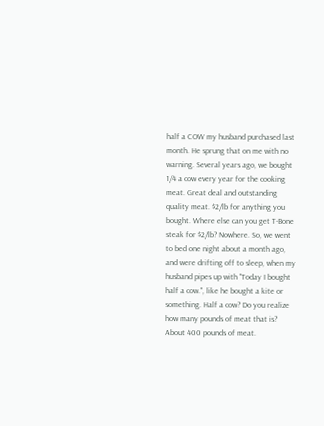half a COW my husband purchased last month. He sprung that on me with no warning. Several years ago, we bought 1/4 a cow every year for the cooking meat. Great deal and outstanding quality meat. $2/lb for anything you bought. Where else can you get T-Bone steak for $2/lb? Nowhere. So, we went to bed one night about a month ago, and were drifting off to sleep, when my husband pipes up with "Today I bought half a cow.", like he bought a kite or something. Half a cow? Do you realize how many pounds of meat that is? About 400 pounds of meat.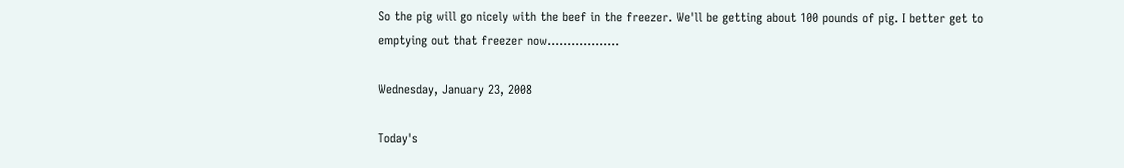So the pig will go nicely with the beef in the freezer. We'll be getting about 100 pounds of pig. I better get to emptying out that freezer now..................

Wednesday, January 23, 2008

Today's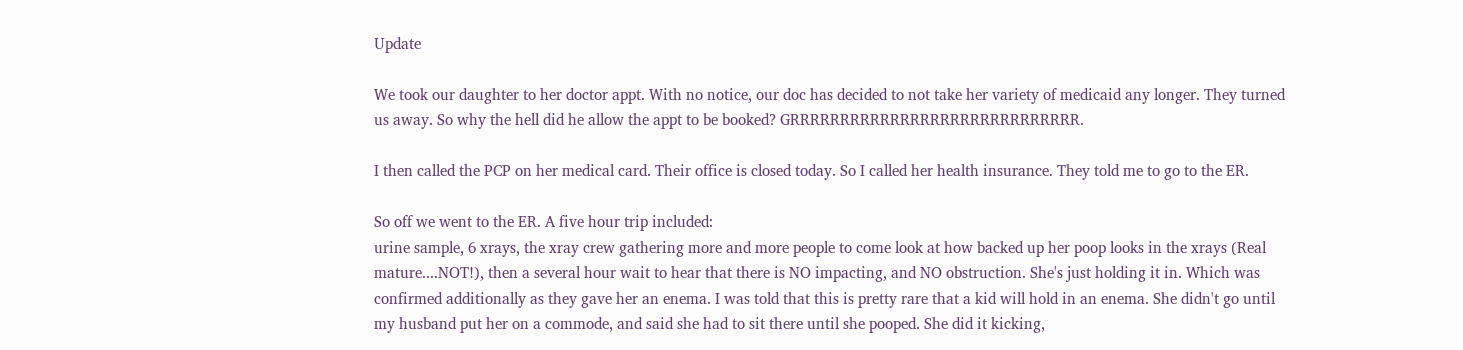Update

We took our daughter to her doctor appt. With no notice, our doc has decided to not take her variety of medicaid any longer. They turned us away. So why the hell did he allow the appt to be booked? GRRRRRRRRRRRRRRRRRRRRRRRRRRRRR.

I then called the PCP on her medical card. Their office is closed today. So I called her health insurance. They told me to go to the ER.

So off we went to the ER. A five hour trip included:
urine sample, 6 xrays, the xray crew gathering more and more people to come look at how backed up her poop looks in the xrays (Real mature....NOT!), then a several hour wait to hear that there is NO impacting, and NO obstruction. She's just holding it in. Which was confirmed additionally as they gave her an enema. I was told that this is pretty rare that a kid will hold in an enema. She didn't go until my husband put her on a commode, and said she had to sit there until she pooped. She did it kicking,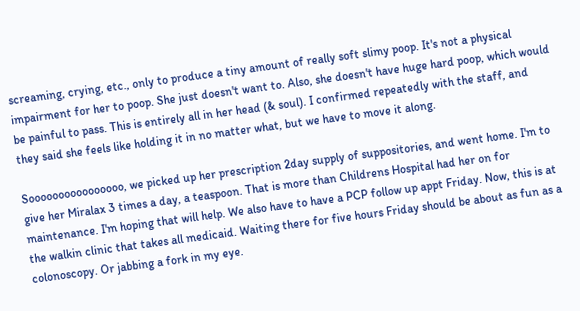screaming, crying, etc., only to produce a tiny amount of really soft slimy poop. It's not a physical impairment for her to poop. She just doesn't want to. Also, she doesn't have huge hard poop, which would be painful to pass. This is entirely all in her head (& soul). I confirmed repeatedly with the staff, and they said she feels like holding it in no matter what, but we have to move it along.

Soooooooooooooooo, we picked up her prescription 2day supply of suppositories, and went home. I'm to give her Miralax 3 times a day, a teaspoon. That is more than Childrens Hospital had her on for maintenance. I'm hoping that will help. We also have to have a PCP follow up appt Friday. Now, this is at the walkin clinic that takes all medicaid. Waiting there for five hours Friday should be about as fun as a colonoscopy. Or jabbing a fork in my eye.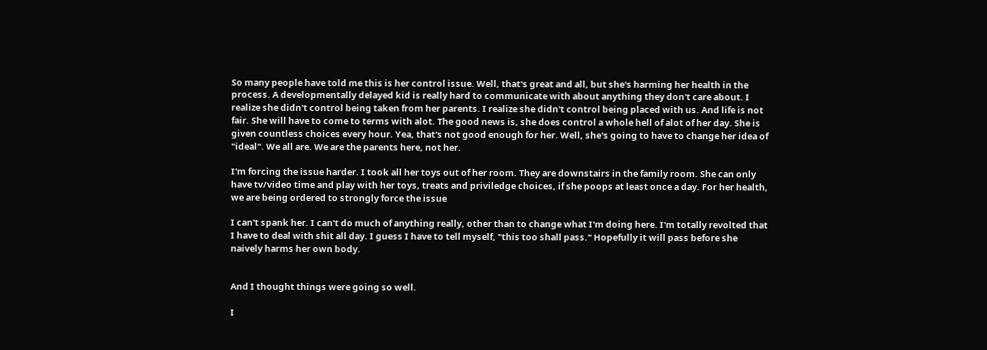So many people have told me this is her control issue. Well, that's great and all, but she's harming her health in the process. A developmentally delayed kid is really hard to communicate with about anything they don't care about. I realize she didn't control being taken from her parents. I realize she didn't control being placed with us. And life is not fair. She will have to come to terms with alot. The good news is, she does control a whole hell of alot of her day. She is given countless choices every hour. Yea, that's not good enough for her. Well, she's going to have to change her idea of "ideal". We all are. We are the parents here, not her.

I'm forcing the issue harder. I took all her toys out of her room. They are downstairs in the family room. She can only have tv/video time and play with her toys, treats and priviledge choices, if she poops at least once a day. For her health, we are being ordered to strongly force the issue

I can't spank her. I can't do much of anything really, other than to change what I'm doing here. I'm totally revolted that I have to deal with shit all day. I guess I have to tell myself, "this too shall pass." Hopefully it will pass before she naively harms her own body.


And I thought things were going so well.

I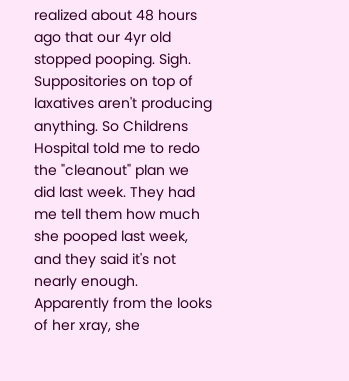realized about 48 hours ago that our 4yr old stopped pooping. Sigh. Suppositories on top of laxatives aren't producing anything. So Childrens Hospital told me to redo the "cleanout" plan we did last week. They had me tell them how much she pooped last week, and they said it's not nearly enough. Apparently from the looks of her xray, she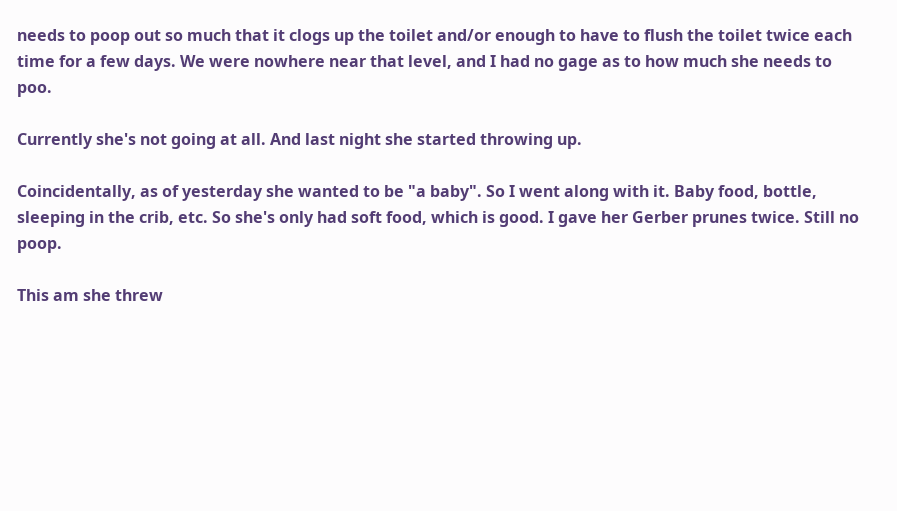needs to poop out so much that it clogs up the toilet and/or enough to have to flush the toilet twice each time for a few days. We were nowhere near that level, and I had no gage as to how much she needs to poo.

Currently she's not going at all. And last night she started throwing up.

Coincidentally, as of yesterday she wanted to be "a baby". So I went along with it. Baby food, bottle, sleeping in the crib, etc. So she's only had soft food, which is good. I gave her Gerber prunes twice. Still no poop.

This am she threw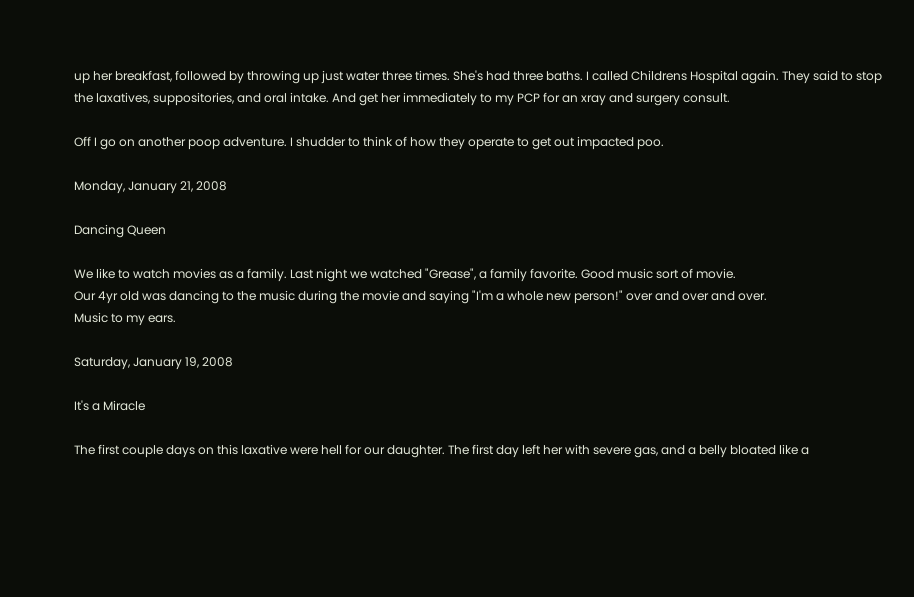up her breakfast, followed by throwing up just water three times. She's had three baths. I called Childrens Hospital again. They said to stop the laxatives, suppositories, and oral intake. And get her immediately to my PCP for an xray and surgery consult.

Off I go on another poop adventure. I shudder to think of how they operate to get out impacted poo.

Monday, January 21, 2008

Dancing Queen

We like to watch movies as a family. Last night we watched "Grease", a family favorite. Good music sort of movie.
Our 4yr old was dancing to the music during the movie and saying "I'm a whole new person!" over and over and over.
Music to my ears.

Saturday, January 19, 2008

It's a Miracle

The first couple days on this laxative were hell for our daughter. The first day left her with severe gas, and a belly bloated like a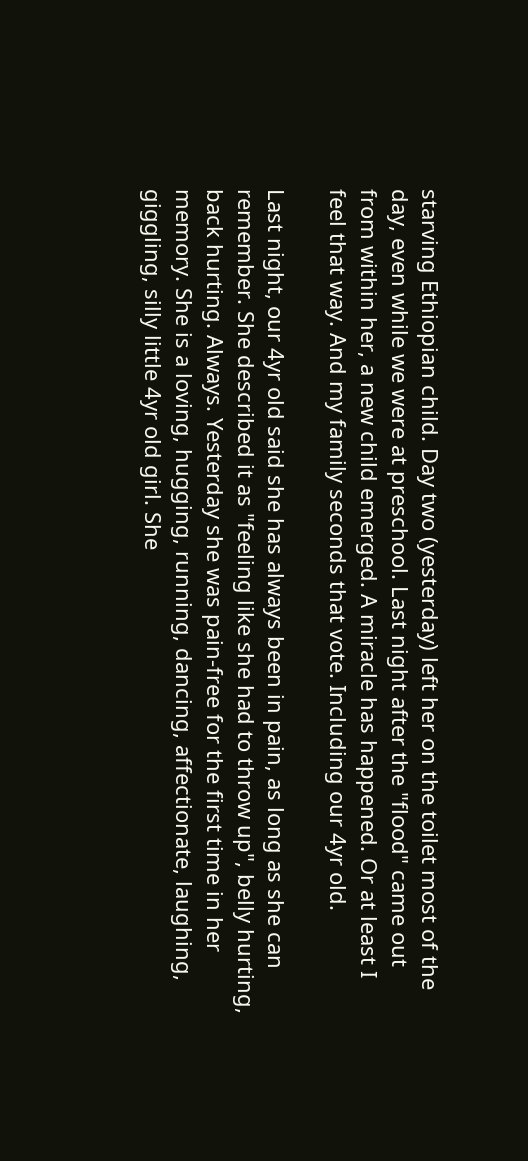starving Ethiopian child. Day two (yesterday) left her on the toilet most of the day, even while we were at preschool. Last night after the "flood" came out from within her, a new child emerged. A miracle has happened. Or at least I feel that way. And my family seconds that vote. Including our 4yr old.

Last night, our 4yr old said she has always been in pain, as long as she can remember. She described it as "feeling like she had to throw up", belly hurting, back hurting. Always. Yesterday she was pain-free for the first time in her memory. She is a loving, hugging, running, dancing, affectionate, laughing, giggling, silly little 4yr old girl. She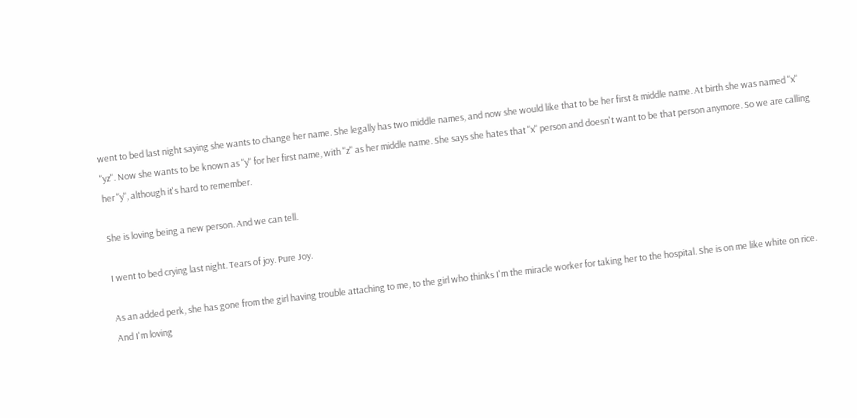went to bed last night saying she wants to change her name. She legally has two middle names, and now she would like that to be her first & middle name. At birth she was named "x" "yz". Now she wants to be known as "y" for her first name, with "z" as her middle name. She says she hates that "x" person and doesn't want to be that person anymore. So we are calling her "y", although it's hard to remember.

She is loving being a new person. And we can tell.

I went to bed crying last night. Tears of joy. Pure Joy.

As an added perk, she has gone from the girl having trouble attaching to me, to the girl who thinks I'm the miracle worker for taking her to the hospital. She is on me like white on rice. And I'm loving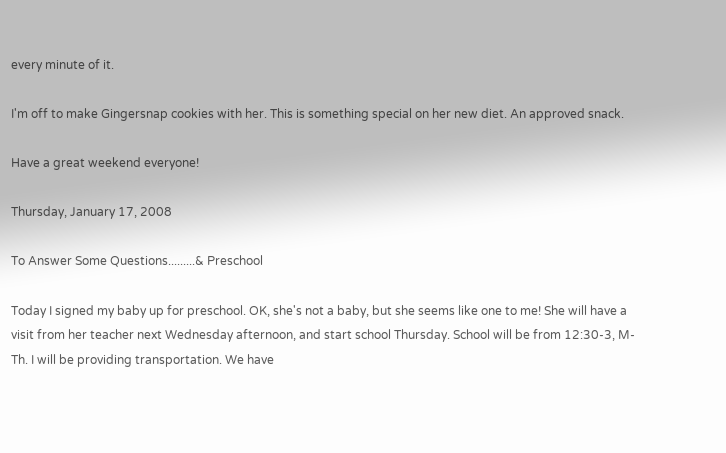every minute of it.

I'm off to make Gingersnap cookies with her. This is something special on her new diet. An approved snack.

Have a great weekend everyone!

Thursday, January 17, 2008

To Answer Some Questions.........& Preschool

Today I signed my baby up for preschool. OK, she's not a baby, but she seems like one to me! She will have a visit from her teacher next Wednesday afternoon, and start school Thursday. School will be from 12:30-3, M-Th. I will be providing transportation. We have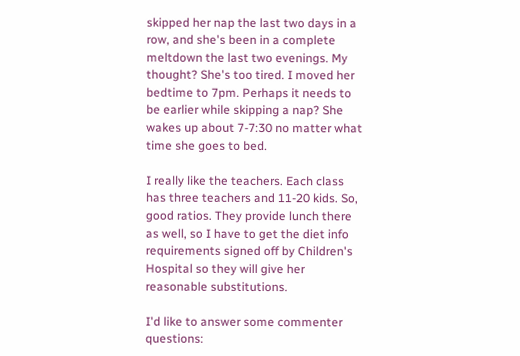skipped her nap the last two days in a row, and she's been in a complete meltdown the last two evenings. My thought? She's too tired. I moved her bedtime to 7pm. Perhaps it needs to be earlier while skipping a nap? She wakes up about 7-7:30 no matter what time she goes to bed.

I really like the teachers. Each class has three teachers and 11-20 kids. So, good ratios. They provide lunch there as well, so I have to get the diet info requirements signed off by Children's Hospital so they will give her reasonable substitutions.

I'd like to answer some commenter questions: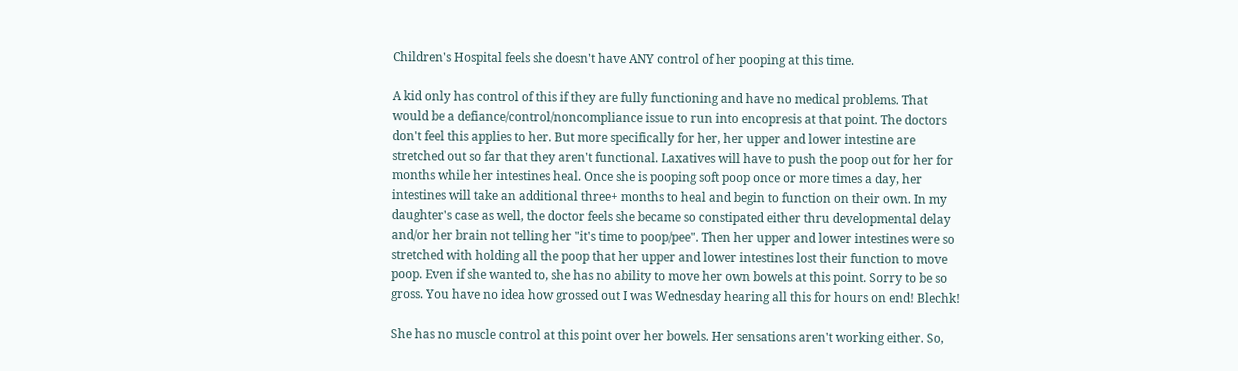Children's Hospital feels she doesn't have ANY control of her pooping at this time.

A kid only has control of this if they are fully functioning and have no medical problems. That would be a defiance/control/noncompliance issue to run into encopresis at that point. The doctors don't feel this applies to her. But more specifically for her, her upper and lower intestine are stretched out so far that they aren't functional. Laxatives will have to push the poop out for her for months while her intestines heal. Once she is pooping soft poop once or more times a day, her intestines will take an additional three+ months to heal and begin to function on their own. In my daughter's case as well, the doctor feels she became so constipated either thru developmental delay and/or her brain not telling her "it's time to poop/pee". Then her upper and lower intestines were so stretched with holding all the poop that her upper and lower intestines lost their function to move poop. Even if she wanted to, she has no ability to move her own bowels at this point. Sorry to be so gross. You have no idea how grossed out I was Wednesday hearing all this for hours on end! Blechk!

She has no muscle control at this point over her bowels. Her sensations aren't working either. So,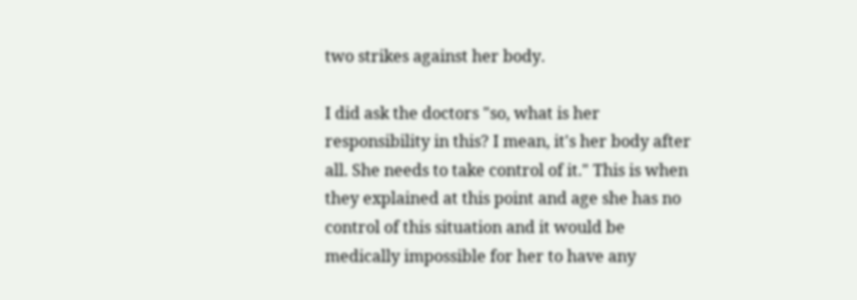two strikes against her body.

I did ask the doctors "so, what is her responsibility in this? I mean, it's her body after all. She needs to take control of it." This is when they explained at this point and age she has no control of this situation and it would be medically impossible for her to have any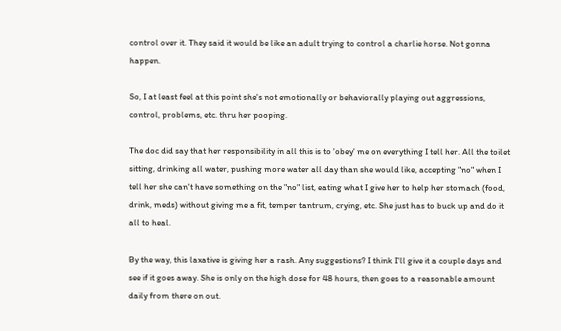control over it. They said it would be like an adult trying to control a charlie horse. Not gonna happen.

So, I at least feel at this point she's not emotionally or behaviorally playing out aggressions, control, problems, etc. thru her pooping.

The doc did say that her responsibility in all this is to 'obey' me on everything I tell her. All the toilet sitting, drinking all water, pushing more water all day than she would like, accepting "no" when I tell her she can't have something on the "no" list, eating what I give her to help her stomach (food, drink, meds) without giving me a fit, temper tantrum, crying, etc. She just has to buck up and do it all to heal.

By the way, this laxative is giving her a rash. Any suggestions? I think I'll give it a couple days and see if it goes away. She is only on the high dose for 48 hours, then goes to a reasonable amount daily from there on out.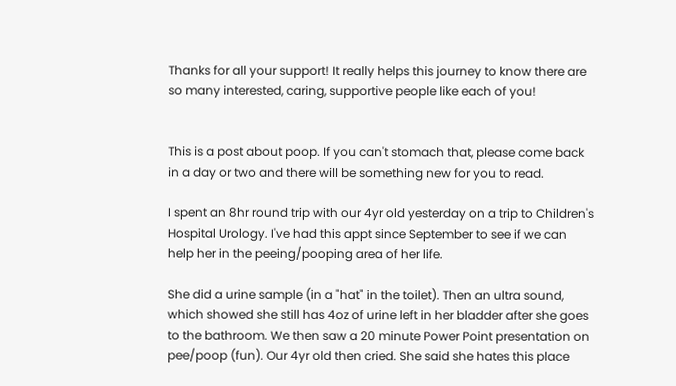Thanks for all your support! It really helps this journey to know there are so many interested, caring, supportive people like each of you!


This is a post about poop. If you can't stomach that, please come back in a day or two and there will be something new for you to read.

I spent an 8hr round trip with our 4yr old yesterday on a trip to Children's Hospital Urology. I've had this appt since September to see if we can help her in the peeing/pooping area of her life.

She did a urine sample (in a "hat" in the toilet). Then an ultra sound, which showed she still has 4oz of urine left in her bladder after she goes to the bathroom. We then saw a 20 minute Power Point presentation on pee/poop (fun). Our 4yr old then cried. She said she hates this place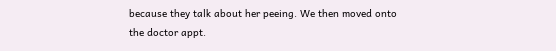because they talk about her peeing. We then moved onto the doctor appt.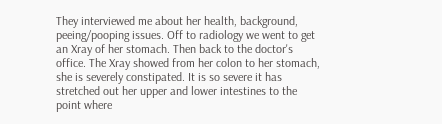They interviewed me about her health, background, peeing/pooping issues. Off to radiology we went to get an Xray of her stomach. Then back to the doctor's office. The Xray showed from her colon to her stomach, she is severely constipated. It is so severe it has stretched out her upper and lower intestines to the point where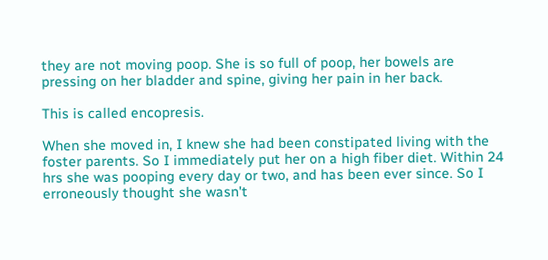they are not moving poop. She is so full of poop, her bowels are pressing on her bladder and spine, giving her pain in her back.

This is called encopresis.

When she moved in, I knew she had been constipated living with the foster parents. So I immediately put her on a high fiber diet. Within 24 hrs she was pooping every day or two, and has been ever since. So I erroneously thought she wasn't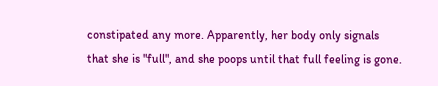constipated any more. Apparently, her body only signals that she is "full", and she poops until that full feeling is gone.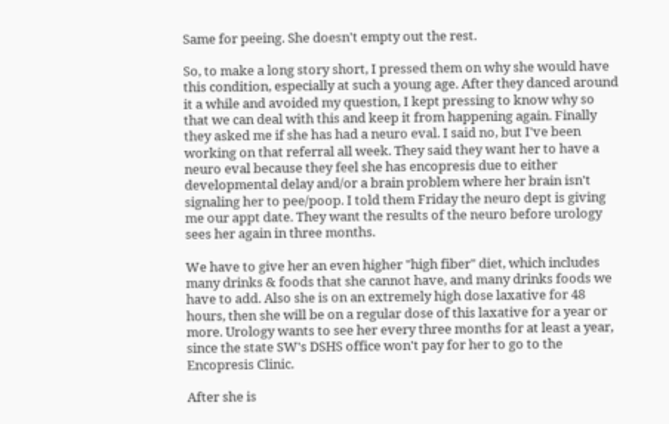Same for peeing. She doesn't empty out the rest.

So, to make a long story short, I pressed them on why she would have this condition, especially at such a young age. After they danced around it a while and avoided my question, I kept pressing to know why so that we can deal with this and keep it from happening again. Finally they asked me if she has had a neuro eval. I said no, but I've been working on that referral all week. They said they want her to have a neuro eval because they feel she has encopresis due to either developmental delay and/or a brain problem where her brain isn't signaling her to pee/poop. I told them Friday the neuro dept is giving me our appt date. They want the results of the neuro before urology sees her again in three months.

We have to give her an even higher "high fiber" diet, which includes many drinks & foods that she cannot have, and many drinks foods we have to add. Also she is on an extremely high dose laxative for 48 hours, then she will be on a regular dose of this laxative for a year or more. Urology wants to see her every three months for at least a year, since the state SW's DSHS office won't pay for her to go to the Encopresis Clinic.

After she is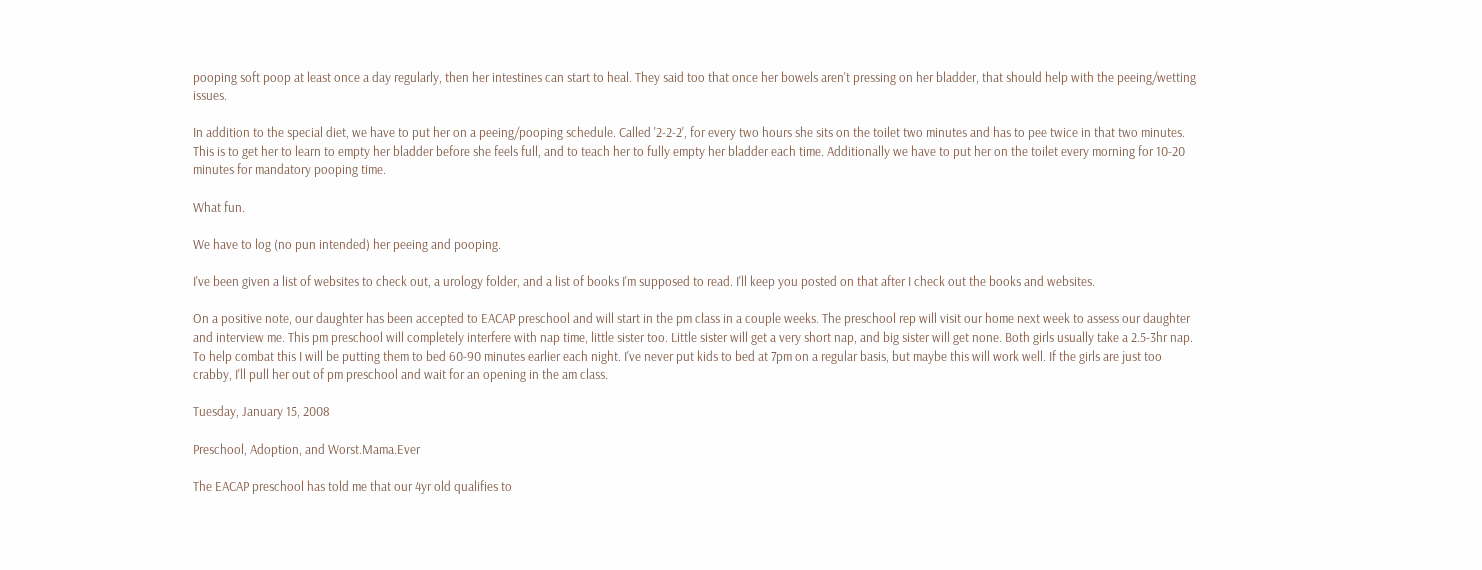pooping soft poop at least once a day regularly, then her intestines can start to heal. They said too that once her bowels aren't pressing on her bladder, that should help with the peeing/wetting issues.

In addition to the special diet, we have to put her on a peeing/pooping schedule. Called '2-2-2', for every two hours she sits on the toilet two minutes and has to pee twice in that two minutes. This is to get her to learn to empty her bladder before she feels full, and to teach her to fully empty her bladder each time. Additionally we have to put her on the toilet every morning for 10-20 minutes for mandatory pooping time.

What fun.

We have to log (no pun intended) her peeing and pooping.

I've been given a list of websites to check out, a urology folder, and a list of books I'm supposed to read. I'll keep you posted on that after I check out the books and websites.

On a positive note, our daughter has been accepted to EACAP preschool and will start in the pm class in a couple weeks. The preschool rep will visit our home next week to assess our daughter and interview me. This pm preschool will completely interfere with nap time, little sister too. Little sister will get a very short nap, and big sister will get none. Both girls usually take a 2.5-3hr nap. To help combat this I will be putting them to bed 60-90 minutes earlier each night. I've never put kids to bed at 7pm on a regular basis, but maybe this will work well. If the girls are just too crabby, I'll pull her out of pm preschool and wait for an opening in the am class.

Tuesday, January 15, 2008

Preschool, Adoption, and Worst.Mama.Ever

The EACAP preschool has told me that our 4yr old qualifies to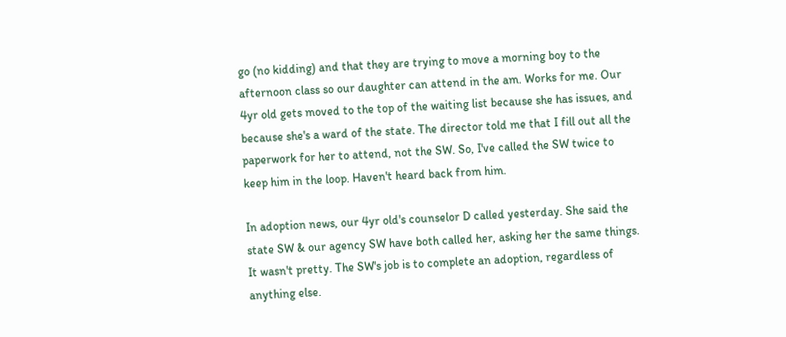go (no kidding) and that they are trying to move a morning boy to the afternoon class so our daughter can attend in the am. Works for me. Our 4yr old gets moved to the top of the waiting list because she has issues, and because she's a ward of the state. The director told me that I fill out all the paperwork for her to attend, not the SW. So, I've called the SW twice to keep him in the loop. Haven't heard back from him.

In adoption news, our 4yr old's counselor D called yesterday. She said the state SW & our agency SW have both called her, asking her the same things. It wasn't pretty. The SW's job is to complete an adoption, regardless of anything else.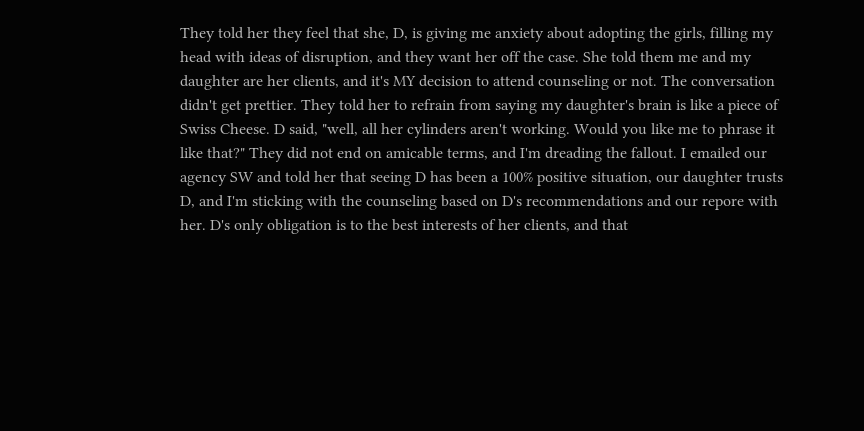They told her they feel that she, D, is giving me anxiety about adopting the girls, filling my head with ideas of disruption, and they want her off the case. She told them me and my daughter are her clients, and it's MY decision to attend counseling or not. The conversation didn't get prettier. They told her to refrain from saying my daughter's brain is like a piece of Swiss Cheese. D said, "well, all her cylinders aren't working. Would you like me to phrase it like that?" They did not end on amicable terms, and I'm dreading the fallout. I emailed our agency SW and told her that seeing D has been a 100% positive situation, our daughter trusts D, and I'm sticking with the counseling based on D's recommendations and our repore with her. D's only obligation is to the best interests of her clients, and that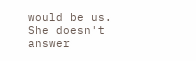would be us. She doesn't answer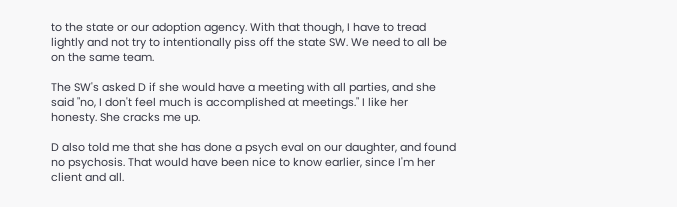to the state or our adoption agency. With that though, I have to tread lightly and not try to intentionally piss off the state SW. We need to all be on the same team.

The SW's asked D if she would have a meeting with all parties, and she said "no, I don't feel much is accomplished at meetings." I like her honesty. She cracks me up.

D also told me that she has done a psych eval on our daughter, and found no psychosis. That would have been nice to know earlier, since I'm her client and all.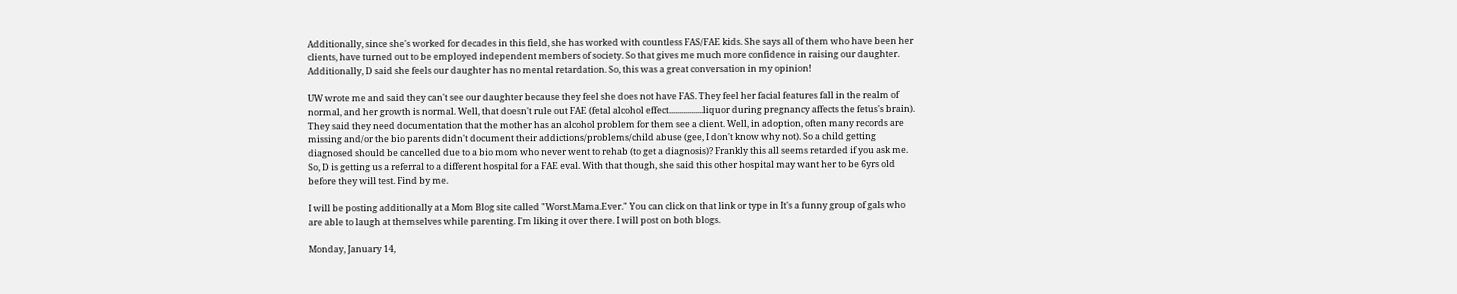Additionally, since she's worked for decades in this field, she has worked with countless FAS/FAE kids. She says all of them who have been her clients, have turned out to be employed independent members of society. So that gives me much more confidence in raising our daughter. Additionally, D said she feels our daughter has no mental retardation. So, this was a great conversation in my opinion!

UW wrote me and said they can't see our daughter because they feel she does not have FAS. They feel her facial features fall in the realm of normal, and her growth is normal. Well, that doesn't rule out FAE (fetal alcohol effect.................liquor during pregnancy affects the fetus's brain). They said they need documentation that the mother has an alcohol problem for them see a client. Well, in adoption, often many records are missing and/or the bio parents didn't document their addictions/problems/child abuse (gee, I don't know why not). So a child getting diagnosed should be cancelled due to a bio mom who never went to rehab (to get a diagnosis)? Frankly this all seems retarded if you ask me. So, D is getting us a referral to a different hospital for a FAE eval. With that though, she said this other hospital may want her to be 6yrs old before they will test. Find by me.

I will be posting additionally at a Mom Blog site called "Worst.Mama.Ever." You can click on that link or type in It's a funny group of gals who are able to laugh at themselves while parenting. I'm liking it over there. I will post on both blogs.

Monday, January 14,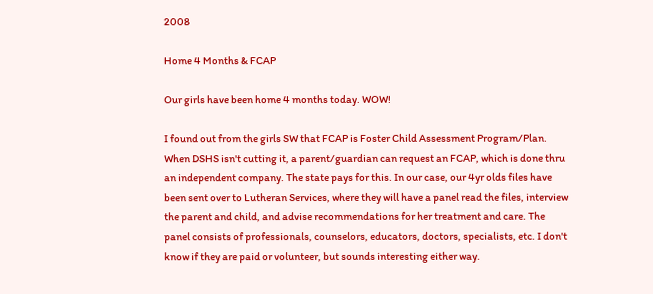2008

Home 4 Months & FCAP

Our girls have been home 4 months today. WOW!

I found out from the girls SW that FCAP is Foster Child Assessment Program/Plan. When DSHS isn't cutting it, a parent/guardian can request an FCAP, which is done thru an independent company. The state pays for this. In our case, our 4yr olds files have been sent over to Lutheran Services, where they will have a panel read the files, interview the parent and child, and advise recommendations for her treatment and care. The panel consists of professionals, counselors, educators, doctors, specialists, etc. I don't know if they are paid or volunteer, but sounds interesting either way.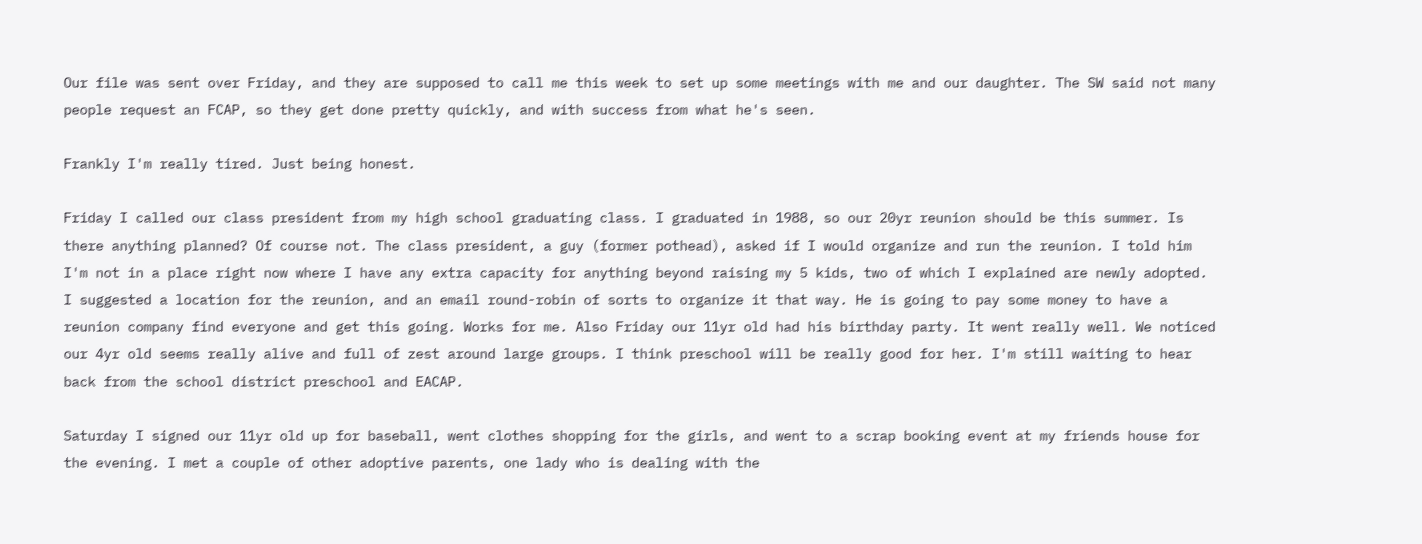Our file was sent over Friday, and they are supposed to call me this week to set up some meetings with me and our daughter. The SW said not many people request an FCAP, so they get done pretty quickly, and with success from what he's seen.

Frankly I'm really tired. Just being honest.

Friday I called our class president from my high school graduating class. I graduated in 1988, so our 20yr reunion should be this summer. Is there anything planned? Of course not. The class president, a guy (former pothead), asked if I would organize and run the reunion. I told him I'm not in a place right now where I have any extra capacity for anything beyond raising my 5 kids, two of which I explained are newly adopted. I suggested a location for the reunion, and an email round-robin of sorts to organize it that way. He is going to pay some money to have a reunion company find everyone and get this going. Works for me. Also Friday our 11yr old had his birthday party. It went really well. We noticed our 4yr old seems really alive and full of zest around large groups. I think preschool will be really good for her. I'm still waiting to hear back from the school district preschool and EACAP.

Saturday I signed our 11yr old up for baseball, went clothes shopping for the girls, and went to a scrap booking event at my friends house for the evening. I met a couple of other adoptive parents, one lady who is dealing with the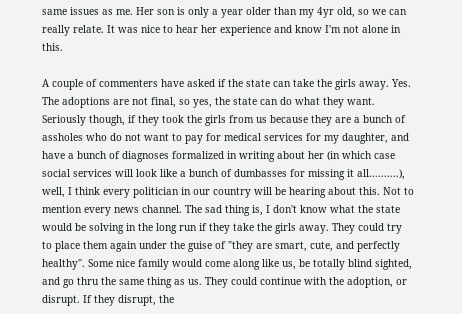same issues as me. Her son is only a year older than my 4yr old, so we can really relate. It was nice to hear her experience and know I'm not alone in this.

A couple of commenters have asked if the state can take the girls away. Yes. The adoptions are not final, so yes, the state can do what they want. Seriously though, if they took the girls from us because they are a bunch of assholes who do not want to pay for medical services for my daughter, and have a bunch of diagnoses formalized in writing about her (in which case social services will look like a bunch of dumbasses for missing it all..........), well, I think every politician in our country will be hearing about this. Not to mention every news channel. The sad thing is, I don't know what the state would be solving in the long run if they take the girls away. They could try to place them again under the guise of "they are smart, cute, and perfectly healthy". Some nice family would come along like us, be totally blind sighted, and go thru the same thing as us. They could continue with the adoption, or disrupt. If they disrupt, the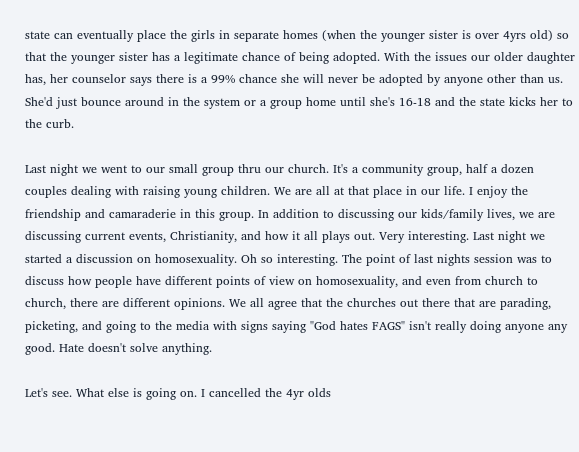state can eventually place the girls in separate homes (when the younger sister is over 4yrs old) so that the younger sister has a legitimate chance of being adopted. With the issues our older daughter has, her counselor says there is a 99% chance she will never be adopted by anyone other than us. She'd just bounce around in the system or a group home until she's 16-18 and the state kicks her to the curb.

Last night we went to our small group thru our church. It's a community group, half a dozen couples dealing with raising young children. We are all at that place in our life. I enjoy the friendship and camaraderie in this group. In addition to discussing our kids/family lives, we are discussing current events, Christianity, and how it all plays out. Very interesting. Last night we started a discussion on homosexuality. Oh so interesting. The point of last nights session was to discuss how people have different points of view on homosexuality, and even from church to church, there are different opinions. We all agree that the churches out there that are parading, picketing, and going to the media with signs saying "God hates FAGS" isn't really doing anyone any good. Hate doesn't solve anything.

Let's see. What else is going on. I cancelled the 4yr olds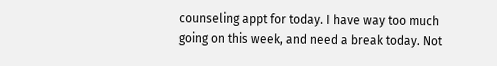counseling appt for today. I have way too much going on this week, and need a break today. Not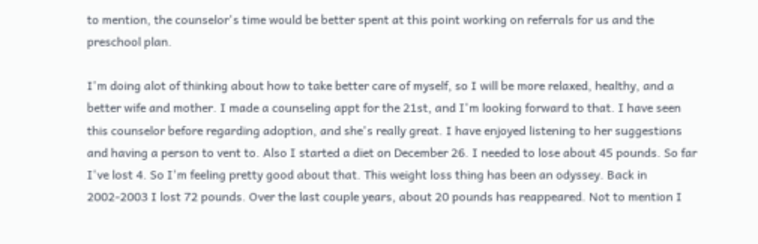to mention, the counselor's time would be better spent at this point working on referrals for us and the preschool plan.

I'm doing alot of thinking about how to take better care of myself, so I will be more relaxed, healthy, and a better wife and mother. I made a counseling appt for the 21st, and I'm looking forward to that. I have seen this counselor before regarding adoption, and she's really great. I have enjoyed listening to her suggestions and having a person to vent to. Also I started a diet on December 26. I needed to lose about 45 pounds. So far I've lost 4. So I'm feeling pretty good about that. This weight loss thing has been an odyssey. Back in 2002-2003 I lost 72 pounds. Over the last couple years, about 20 pounds has reappeared. Not to mention I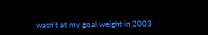wasn't at my goal weight in 2003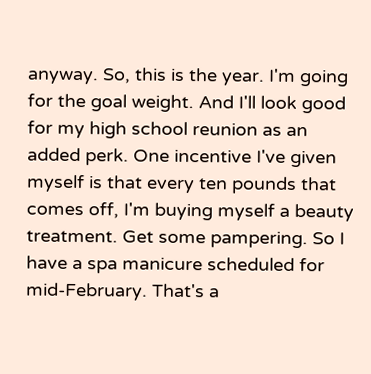anyway. So, this is the year. I'm going for the goal weight. And I'll look good for my high school reunion as an added perk. One incentive I've given myself is that every ten pounds that comes off, I'm buying myself a beauty treatment. Get some pampering. So I have a spa manicure scheduled for mid-February. That's a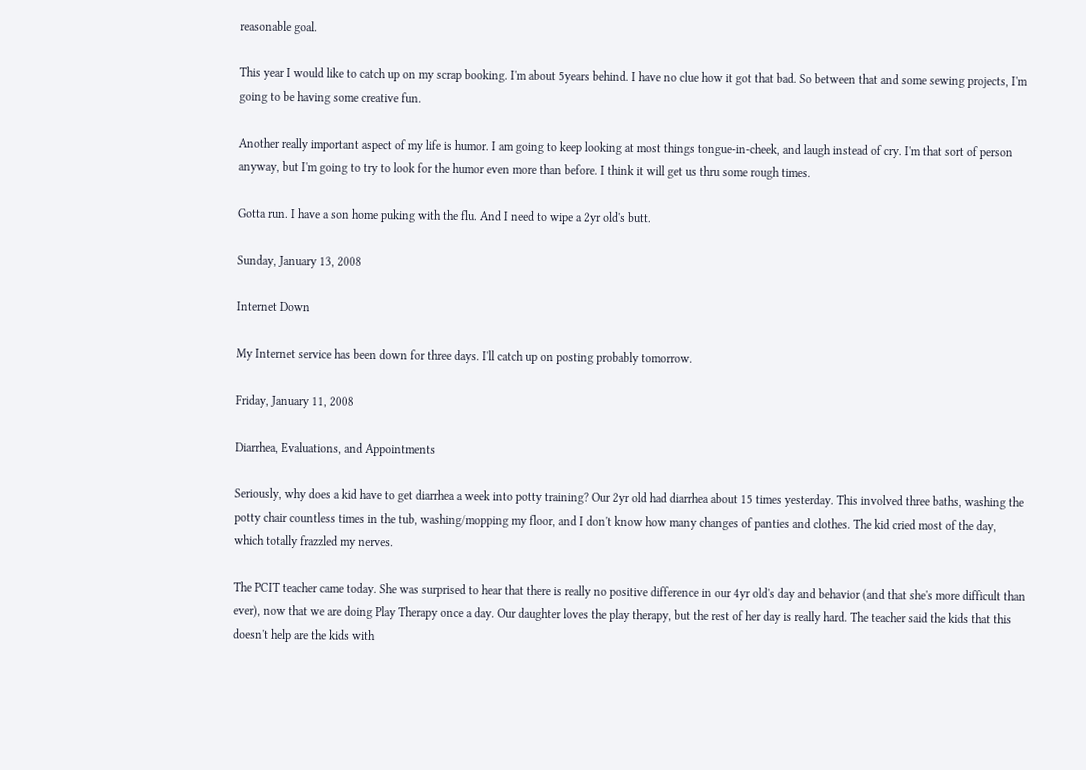reasonable goal.

This year I would like to catch up on my scrap booking. I'm about 5years behind. I have no clue how it got that bad. So between that and some sewing projects, I'm going to be having some creative fun.

Another really important aspect of my life is humor. I am going to keep looking at most things tongue-in-cheek, and laugh instead of cry. I'm that sort of person anyway, but I'm going to try to look for the humor even more than before. I think it will get us thru some rough times.

Gotta run. I have a son home puking with the flu. And I need to wipe a 2yr old's butt.

Sunday, January 13, 2008

Internet Down

My Internet service has been down for three days. I'll catch up on posting probably tomorrow.

Friday, January 11, 2008

Diarrhea, Evaluations, and Appointments

Seriously, why does a kid have to get diarrhea a week into potty training? Our 2yr old had diarrhea about 15 times yesterday. This involved three baths, washing the potty chair countless times in the tub, washing/mopping my floor, and I don't know how many changes of panties and clothes. The kid cried most of the day, which totally frazzled my nerves.

The PCIT teacher came today. She was surprised to hear that there is really no positive difference in our 4yr old's day and behavior (and that she's more difficult than ever), now that we are doing Play Therapy once a day. Our daughter loves the play therapy, but the rest of her day is really hard. The teacher said the kids that this doesn't help are the kids with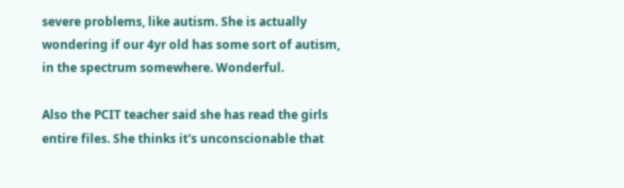severe problems, like autism. She is actually wondering if our 4yr old has some sort of autism, in the spectrum somewhere. Wonderful.

Also the PCIT teacher said she has read the girls entire files. She thinks it's unconscionable that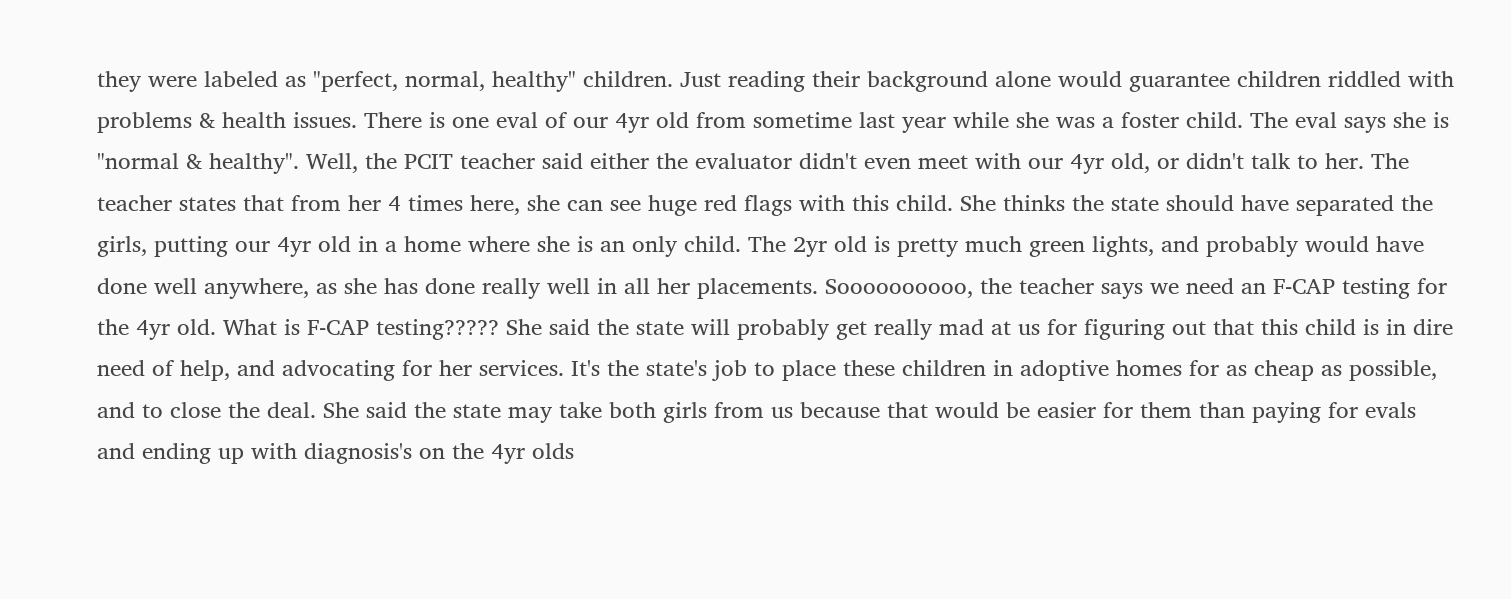they were labeled as "perfect, normal, healthy" children. Just reading their background alone would guarantee children riddled with problems & health issues. There is one eval of our 4yr old from sometime last year while she was a foster child. The eval says she is "normal & healthy". Well, the PCIT teacher said either the evaluator didn't even meet with our 4yr old, or didn't talk to her. The teacher states that from her 4 times here, she can see huge red flags with this child. She thinks the state should have separated the girls, putting our 4yr old in a home where she is an only child. The 2yr old is pretty much green lights, and probably would have done well anywhere, as she has done really well in all her placements. Soooooooooo, the teacher says we need an F-CAP testing for the 4yr old. What is F-CAP testing????? She said the state will probably get really mad at us for figuring out that this child is in dire need of help, and advocating for her services. It's the state's job to place these children in adoptive homes for as cheap as possible, and to close the deal. She said the state may take both girls from us because that would be easier for them than paying for evals and ending up with diagnosis's on the 4yr olds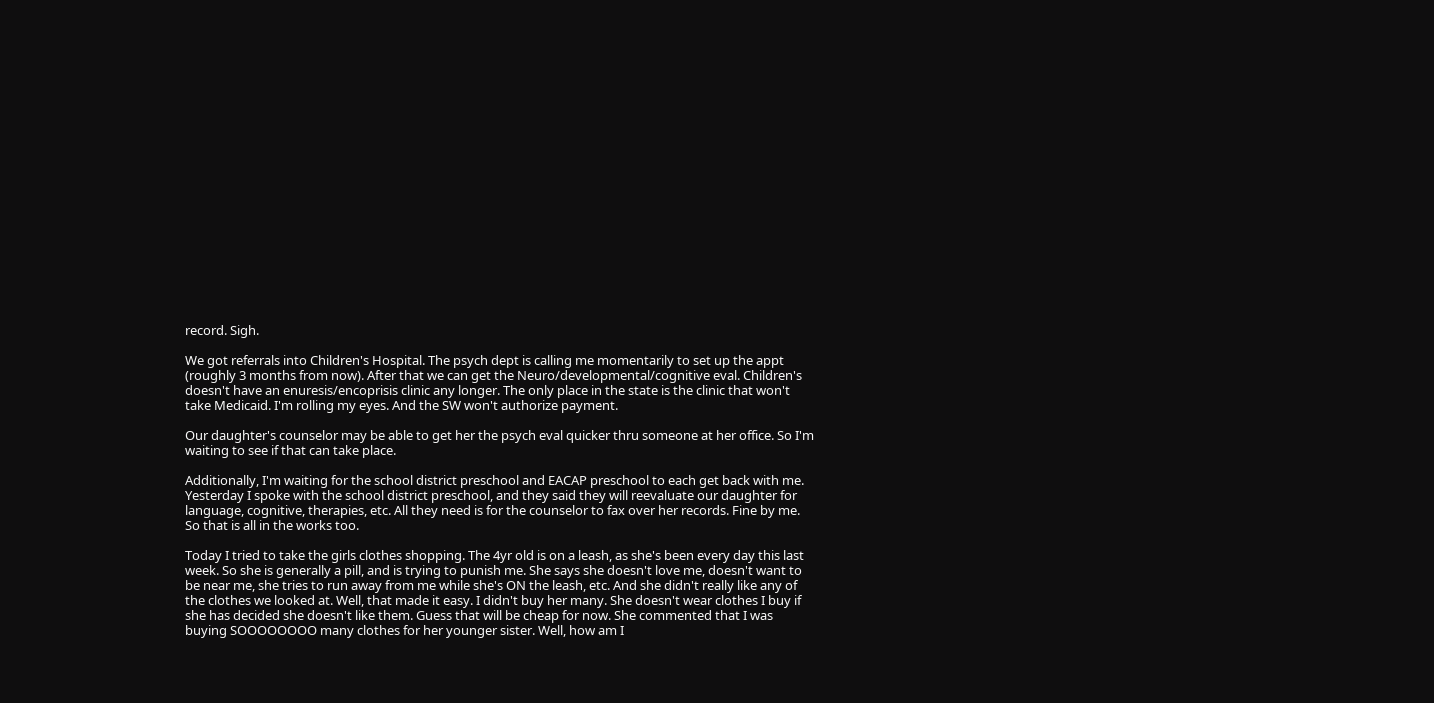record. Sigh.

We got referrals into Children's Hospital. The psych dept is calling me momentarily to set up the appt (roughly 3 months from now). After that we can get the Neuro/developmental/cognitive eval. Children's doesn't have an enuresis/encoprisis clinic any longer. The only place in the state is the clinic that won't take Medicaid. I'm rolling my eyes. And the SW won't authorize payment.

Our daughter's counselor may be able to get her the psych eval quicker thru someone at her office. So I'm waiting to see if that can take place.

Additionally, I'm waiting for the school district preschool and EACAP preschool to each get back with me. Yesterday I spoke with the school district preschool, and they said they will reevaluate our daughter for language, cognitive, therapies, etc. All they need is for the counselor to fax over her records. Fine by me. So that is all in the works too.

Today I tried to take the girls clothes shopping. The 4yr old is on a leash, as she's been every day this last week. So she is generally a pill, and is trying to punish me. She says she doesn't love me, doesn't want to be near me, she tries to run away from me while she's ON the leash, etc. And she didn't really like any of the clothes we looked at. Well, that made it easy. I didn't buy her many. She doesn't wear clothes I buy if she has decided she doesn't like them. Guess that will be cheap for now. She commented that I was buying SOOOOOOOO many clothes for her younger sister. Well, how am I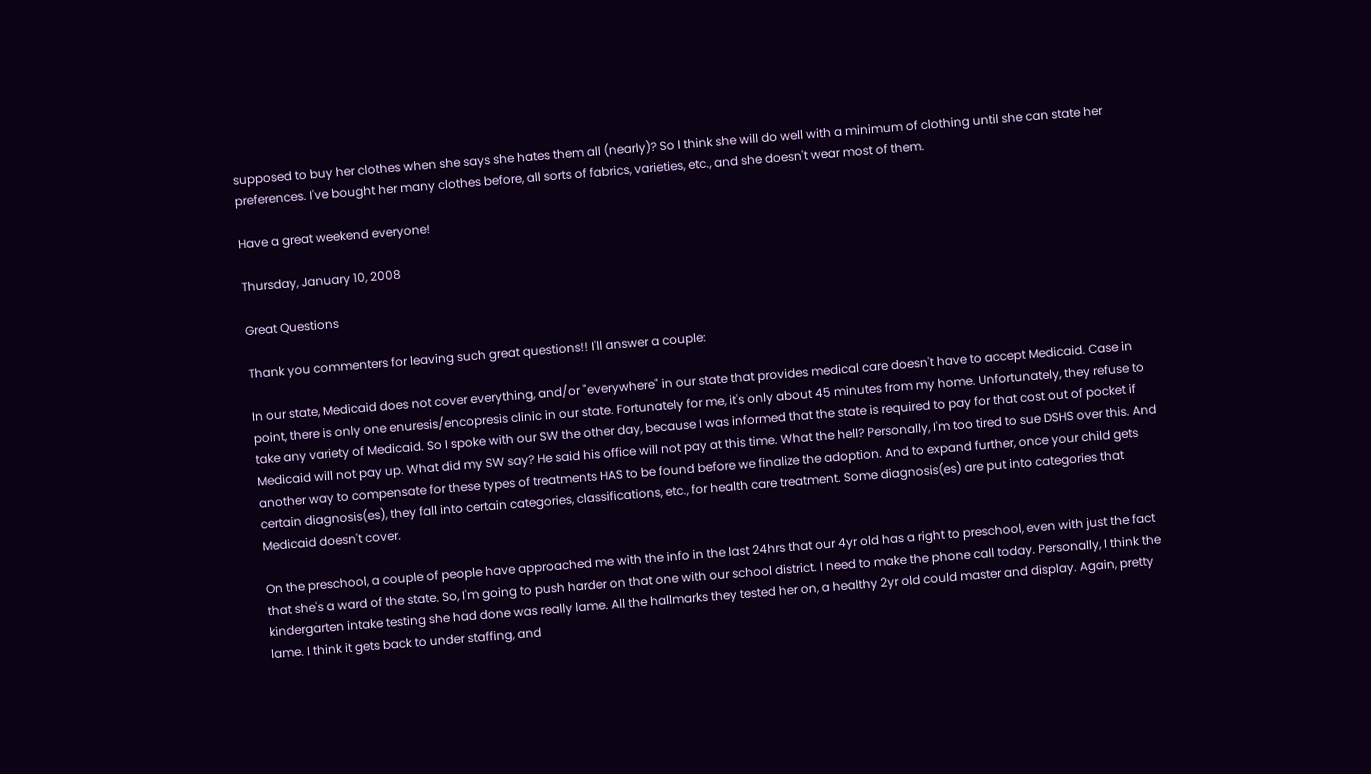supposed to buy her clothes when she says she hates them all (nearly)? So I think she will do well with a minimum of clothing until she can state her preferences. I've bought her many clothes before, all sorts of fabrics, varieties, etc., and she doesn't wear most of them.

Have a great weekend everyone!

Thursday, January 10, 2008

Great Questions

Thank you commenters for leaving such great questions!! I'll answer a couple:

In our state, Medicaid does not cover everything, and/or "everywhere" in our state that provides medical care doesn't have to accept Medicaid. Case in point, there is only one enuresis/encopresis clinic in our state. Fortunately for me, it's only about 45 minutes from my home. Unfortunately, they refuse to take any variety of Medicaid. So I spoke with our SW the other day, because I was informed that the state is required to pay for that cost out of pocket if Medicaid will not pay up. What did my SW say? He said his office will not pay at this time. What the hell? Personally, I'm too tired to sue DSHS over this. And another way to compensate for these types of treatments HAS to be found before we finalize the adoption. And to expand further, once your child gets certain diagnosis(es), they fall into certain categories, classifications, etc., for health care treatment. Some diagnosis(es) are put into categories that Medicaid doesn't cover.

On the preschool, a couple of people have approached me with the info in the last 24hrs that our 4yr old has a right to preschool, even with just the fact that she's a ward of the state. So, I'm going to push harder on that one with our school district. I need to make the phone call today. Personally, I think the kindergarten intake testing she had done was really lame. All the hallmarks they tested her on, a healthy 2yr old could master and display. Again, pretty lame. I think it gets back to under staffing, and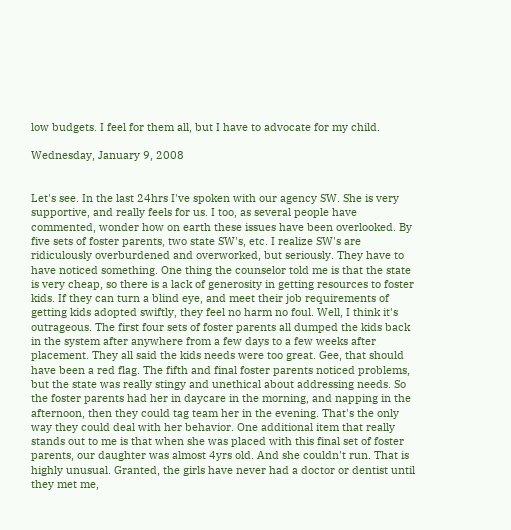low budgets. I feel for them all, but I have to advocate for my child.

Wednesday, January 9, 2008


Let's see. In the last 24hrs I've spoken with our agency SW. She is very supportive, and really feels for us. I too, as several people have commented, wonder how on earth these issues have been overlooked. By five sets of foster parents, two state SW's, etc. I realize SW's are ridiculously overburdened and overworked, but seriously. They have to have noticed something. One thing the counselor told me is that the state is very cheap, so there is a lack of generosity in getting resources to foster kids. If they can turn a blind eye, and meet their job requirements of getting kids adopted swiftly, they feel no harm no foul. Well, I think it's outrageous. The first four sets of foster parents all dumped the kids back in the system after anywhere from a few days to a few weeks after placement. They all said the kids needs were too great. Gee, that should have been a red flag. The fifth and final foster parents noticed problems, but the state was really stingy and unethical about addressing needs. So the foster parents had her in daycare in the morning, and napping in the afternoon, then they could tag team her in the evening. That's the only way they could deal with her behavior. One additional item that really stands out to me is that when she was placed with this final set of foster parents, our daughter was almost 4yrs old. And she couldn't run. That is highly unusual. Granted, the girls have never had a doctor or dentist until they met me,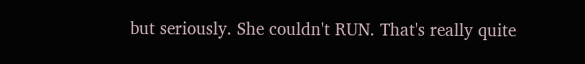but seriously. She couldn't RUN. That's really quite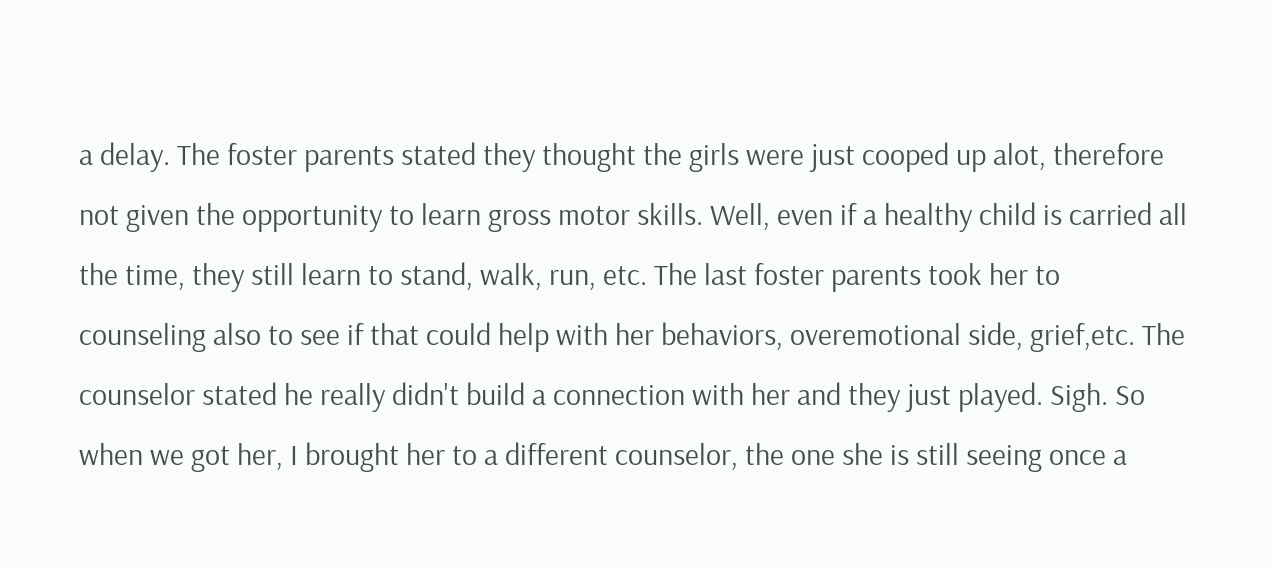a delay. The foster parents stated they thought the girls were just cooped up alot, therefore not given the opportunity to learn gross motor skills. Well, even if a healthy child is carried all the time, they still learn to stand, walk, run, etc. The last foster parents took her to counseling also to see if that could help with her behaviors, overemotional side, grief,etc. The counselor stated he really didn't build a connection with her and they just played. Sigh. So when we got her, I brought her to a different counselor, the one she is still seeing once a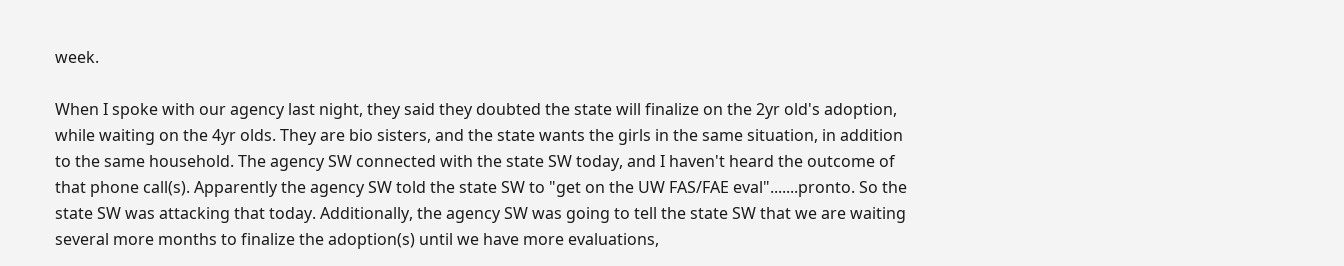week.

When I spoke with our agency last night, they said they doubted the state will finalize on the 2yr old's adoption, while waiting on the 4yr olds. They are bio sisters, and the state wants the girls in the same situation, in addition to the same household. The agency SW connected with the state SW today, and I haven't heard the outcome of that phone call(s). Apparently the agency SW told the state SW to "get on the UW FAS/FAE eval".......pronto. So the state SW was attacking that today. Additionally, the agency SW was going to tell the state SW that we are waiting several more months to finalize the adoption(s) until we have more evaluations,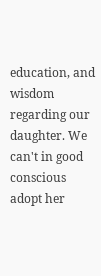education, and wisdom regarding our daughter. We can't in good conscious adopt her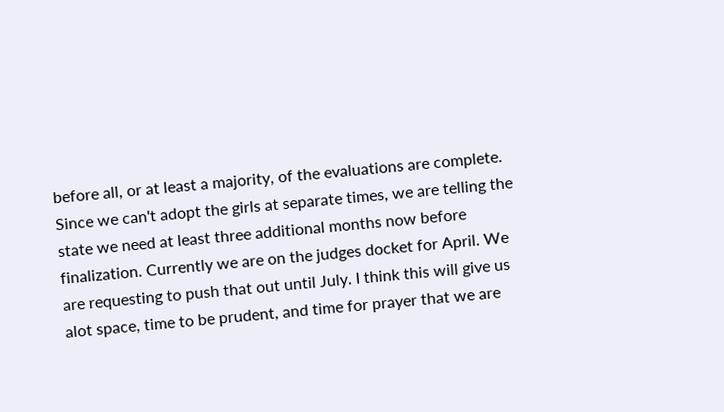before all, or at least a majority, of the evaluations are complete. Since we can't adopt the girls at separate times, we are telling the state we need at least three additional months now before finalization. Currently we are on the judges docket for April. We are requesting to push that out until July. I think this will give us alot space, time to be prudent, and time for prayer that we are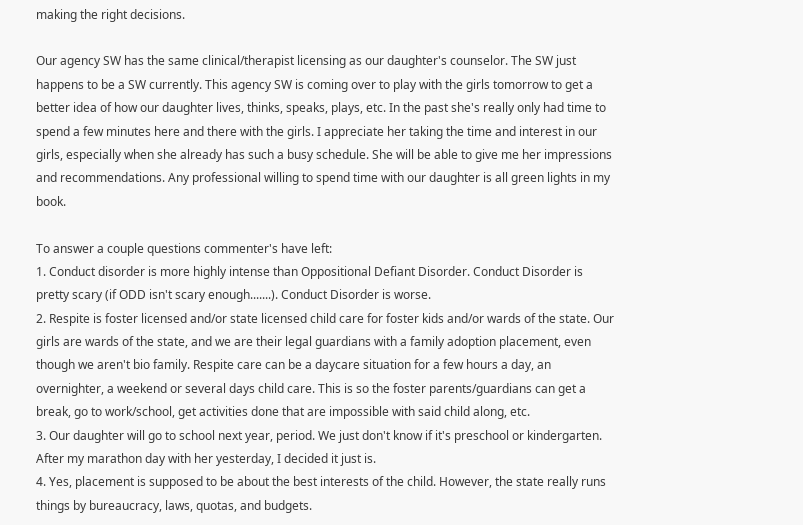making the right decisions.

Our agency SW has the same clinical/therapist licensing as our daughter's counselor. The SW just happens to be a SW currently. This agency SW is coming over to play with the girls tomorrow to get a better idea of how our daughter lives, thinks, speaks, plays, etc. In the past she's really only had time to spend a few minutes here and there with the girls. I appreciate her taking the time and interest in our girls, especially when she already has such a busy schedule. She will be able to give me her impressions and recommendations. Any professional willing to spend time with our daughter is all green lights in my book.

To answer a couple questions commenter's have left:
1. Conduct disorder is more highly intense than Oppositional Defiant Disorder. Conduct Disorder is pretty scary (if ODD isn't scary enough.......). Conduct Disorder is worse.
2. Respite is foster licensed and/or state licensed child care for foster kids and/or wards of the state. Our girls are wards of the state, and we are their legal guardians with a family adoption placement, even though we aren't bio family. Respite care can be a daycare situation for a few hours a day, an overnighter, a weekend or several days child care. This is so the foster parents/guardians can get a break, go to work/school, get activities done that are impossible with said child along, etc.
3. Our daughter will go to school next year, period. We just don't know if it's preschool or kindergarten. After my marathon day with her yesterday, I decided it just is.
4. Yes, placement is supposed to be about the best interests of the child. However, the state really runs things by bureaucracy, laws, quotas, and budgets.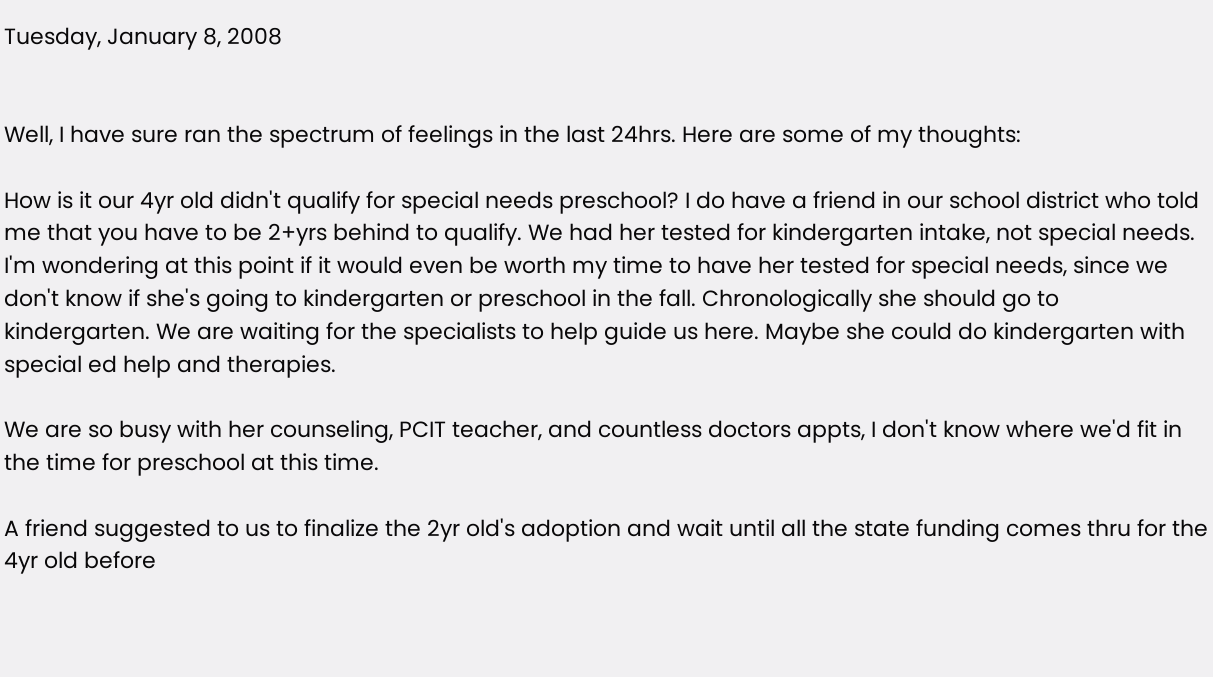Tuesday, January 8, 2008


Well, I have sure ran the spectrum of feelings in the last 24hrs. Here are some of my thoughts:

How is it our 4yr old didn't qualify for special needs preschool? I do have a friend in our school district who told me that you have to be 2+yrs behind to qualify. We had her tested for kindergarten intake, not special needs. I'm wondering at this point if it would even be worth my time to have her tested for special needs, since we don't know if she's going to kindergarten or preschool in the fall. Chronologically she should go to kindergarten. We are waiting for the specialists to help guide us here. Maybe she could do kindergarten with special ed help and therapies.

We are so busy with her counseling, PCIT teacher, and countless doctors appts, I don't know where we'd fit in the time for preschool at this time.

A friend suggested to us to finalize the 2yr old's adoption and wait until all the state funding comes thru for the 4yr old before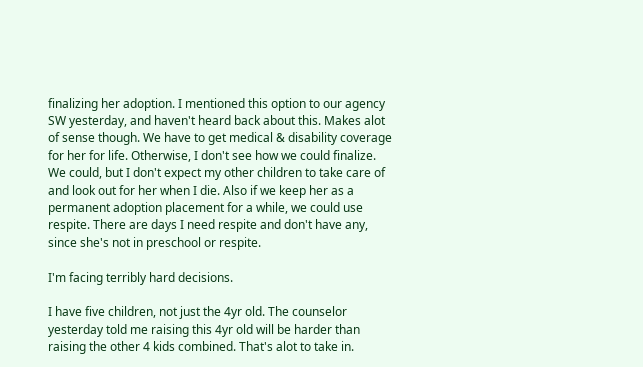finalizing her adoption. I mentioned this option to our agency SW yesterday, and haven't heard back about this. Makes alot of sense though. We have to get medical & disability coverage for her for life. Otherwise, I don't see how we could finalize. We could, but I don't expect my other children to take care of and look out for her when I die. Also if we keep her as a permanent adoption placement for a while, we could use respite. There are days I need respite and don't have any, since she's not in preschool or respite.

I'm facing terribly hard decisions.

I have five children, not just the 4yr old. The counselor yesterday told me raising this 4yr old will be harder than raising the other 4 kids combined. That's alot to take in.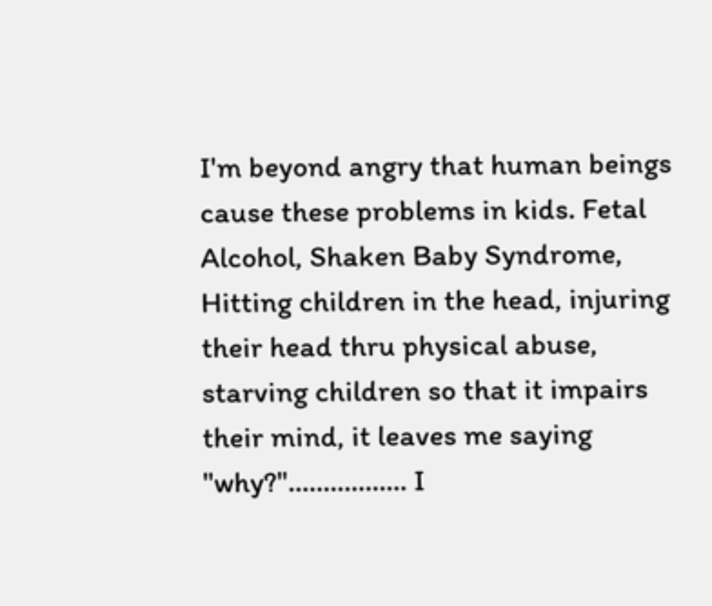I'm beyond angry that human beings cause these problems in kids. Fetal Alcohol, Shaken Baby Syndrome, Hitting children in the head, injuring their head thru physical abuse, starving children so that it impairs their mind, it leaves me saying "why?"................. I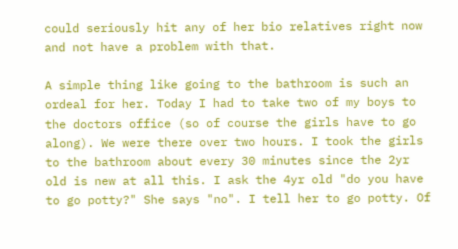could seriously hit any of her bio relatives right now and not have a problem with that.

A simple thing like going to the bathroom is such an ordeal for her. Today I had to take two of my boys to the doctors office (so of course the girls have to go along). We were there over two hours. I took the girls to the bathroom about every 30 minutes since the 2yr old is new at all this. I ask the 4yr old "do you have to go potty?" She says "no". I tell her to go potty. Of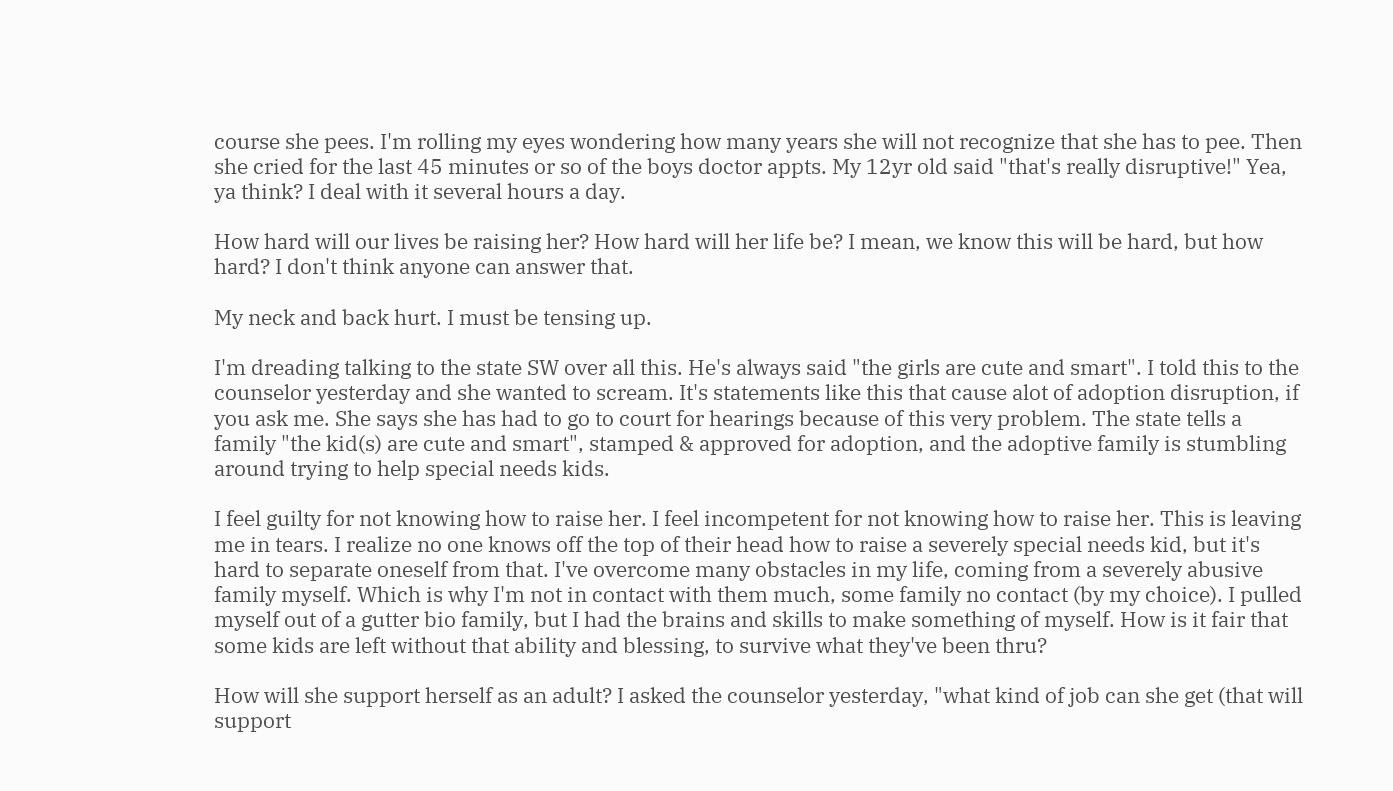course she pees. I'm rolling my eyes wondering how many years she will not recognize that she has to pee. Then she cried for the last 45 minutes or so of the boys doctor appts. My 12yr old said "that's really disruptive!" Yea, ya think? I deal with it several hours a day.

How hard will our lives be raising her? How hard will her life be? I mean, we know this will be hard, but how hard? I don't think anyone can answer that.

My neck and back hurt. I must be tensing up.

I'm dreading talking to the state SW over all this. He's always said "the girls are cute and smart". I told this to the counselor yesterday and she wanted to scream. It's statements like this that cause alot of adoption disruption, if you ask me. She says she has had to go to court for hearings because of this very problem. The state tells a family "the kid(s) are cute and smart", stamped & approved for adoption, and the adoptive family is stumbling around trying to help special needs kids.

I feel guilty for not knowing how to raise her. I feel incompetent for not knowing how to raise her. This is leaving me in tears. I realize no one knows off the top of their head how to raise a severely special needs kid, but it's hard to separate oneself from that. I've overcome many obstacles in my life, coming from a severely abusive family myself. Which is why I'm not in contact with them much, some family no contact (by my choice). I pulled myself out of a gutter bio family, but I had the brains and skills to make something of myself. How is it fair that some kids are left without that ability and blessing, to survive what they've been thru?

How will she support herself as an adult? I asked the counselor yesterday, "what kind of job can she get (that will support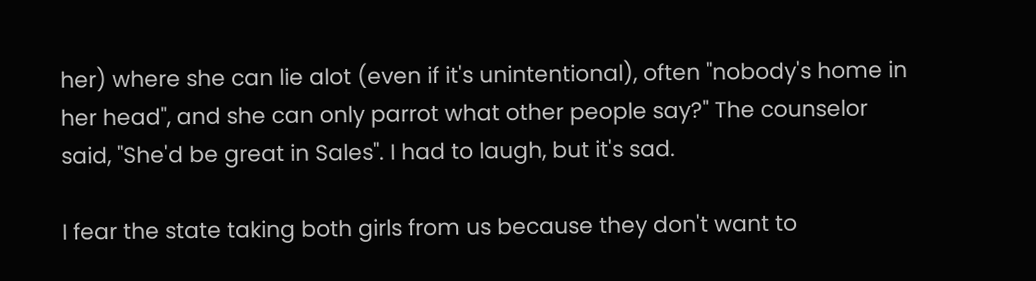her) where she can lie alot (even if it's unintentional), often "nobody's home in her head", and she can only parrot what other people say?" The counselor said, "She'd be great in Sales". I had to laugh, but it's sad.

I fear the state taking both girls from us because they don't want to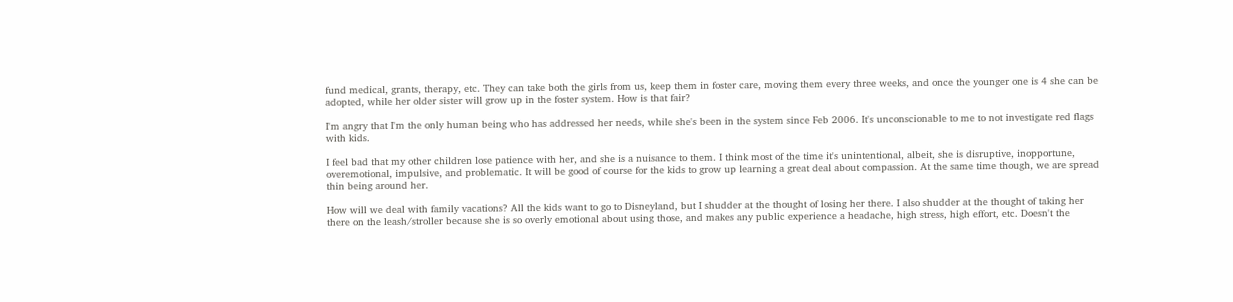fund medical, grants, therapy, etc. They can take both the girls from us, keep them in foster care, moving them every three weeks, and once the younger one is 4 she can be adopted, while her older sister will grow up in the foster system. How is that fair?

I'm angry that I'm the only human being who has addressed her needs, while she's been in the system since Feb 2006. It's unconscionable to me to not investigate red flags with kids.

I feel bad that my other children lose patience with her, and she is a nuisance to them. I think most of the time it's unintentional, albeit, she is disruptive, inopportune, overemotional, impulsive, and problematic. It will be good of course for the kids to grow up learning a great deal about compassion. At the same time though, we are spread thin being around her.

How will we deal with family vacations? All the kids want to go to Disneyland, but I shudder at the thought of losing her there. I also shudder at the thought of taking her there on the leash/stroller because she is so overly emotional about using those, and makes any public experience a headache, high stress, high effort, etc. Doesn't the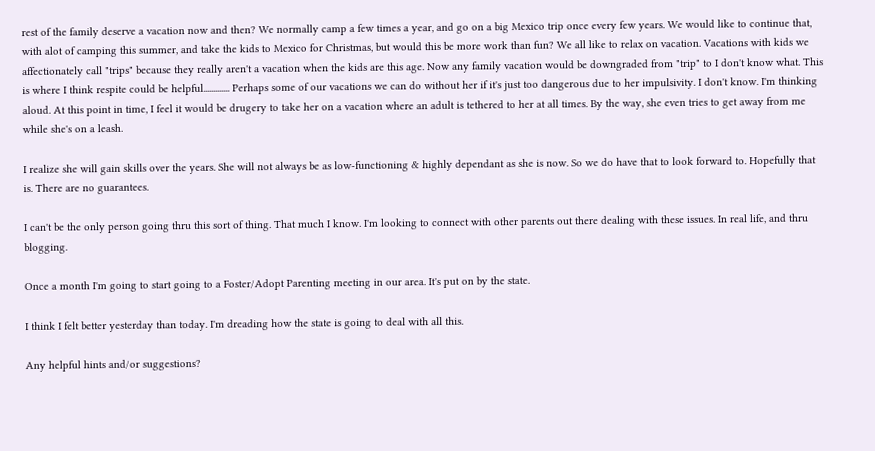rest of the family deserve a vacation now and then? We normally camp a few times a year, and go on a big Mexico trip once every few years. We would like to continue that, with alot of camping this summer, and take the kids to Mexico for Christmas, but would this be more work than fun? We all like to relax on vacation. Vacations with kids we affectionately call "trips" because they really aren't a vacation when the kids are this age. Now any family vacation would be downgraded from "trip" to I don't know what. This is where I think respite could be helpful............. Perhaps some of our vacations we can do without her if it's just too dangerous due to her impulsivity. I don't know. I'm thinking aloud. At this point in time, I feel it would be drugery to take her on a vacation where an adult is tethered to her at all times. By the way, she even tries to get away from me while she's on a leash.

I realize she will gain skills over the years. She will not always be as low-functioning & highly dependant as she is now. So we do have that to look forward to. Hopefully that is. There are no guarantees.

I can't be the only person going thru this sort of thing. That much I know. I'm looking to connect with other parents out there dealing with these issues. In real life, and thru blogging.

Once a month I'm going to start going to a Foster/Adopt Parenting meeting in our area. It's put on by the state.

I think I felt better yesterday than today. I'm dreading how the state is going to deal with all this.

Any helpful hints and/or suggestions?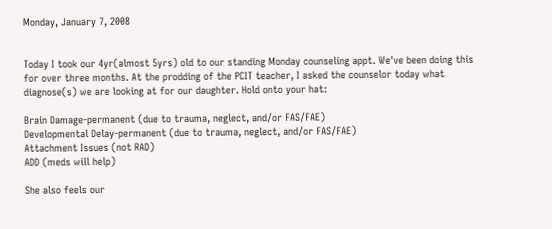Monday, January 7, 2008


Today I took our 4yr(almost 5yrs) old to our standing Monday counseling appt. We've been doing this for over three months. At the prodding of the PCIT teacher, I asked the counselor today what diagnose(s) we are looking at for our daughter. Hold onto your hat:

Brain Damage-permanent (due to trauma, neglect, and/or FAS/FAE)
Developmental Delay-permanent (due to trauma, neglect, and/or FAS/FAE)
Attachment Issues (not RAD)
ADD (meds will help)

She also feels our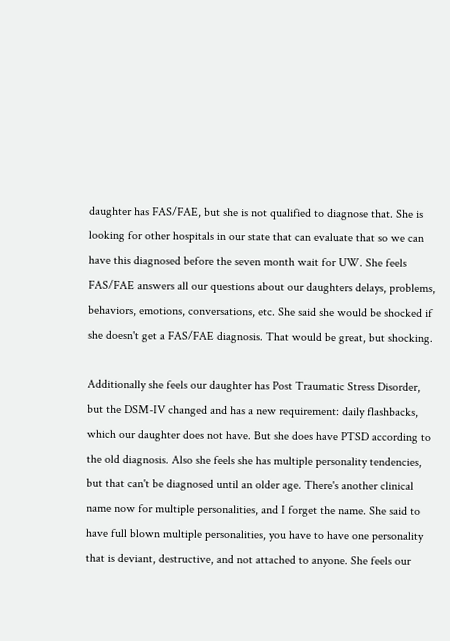daughter has FAS/FAE, but she is not qualified to diagnose that. She is looking for other hospitals in our state that can evaluate that so we can have this diagnosed before the seven month wait for UW. She feels FAS/FAE answers all our questions about our daughters delays, problems, behaviors, emotions, conversations, etc. She said she would be shocked if she doesn't get a FAS/FAE diagnosis. That would be great, but shocking.

Additionally she feels our daughter has Post Traumatic Stress Disorder, but the DSM-IV changed and has a new requirement: daily flashbacks, which our daughter does not have. But she does have PTSD according to the old diagnosis. Also she feels she has multiple personality tendencies, but that can't be diagnosed until an older age. There's another clinical name now for multiple personalities, and I forget the name. She said to have full blown multiple personalities, you have to have one personality that is deviant, destructive, and not attached to anyone. She feels our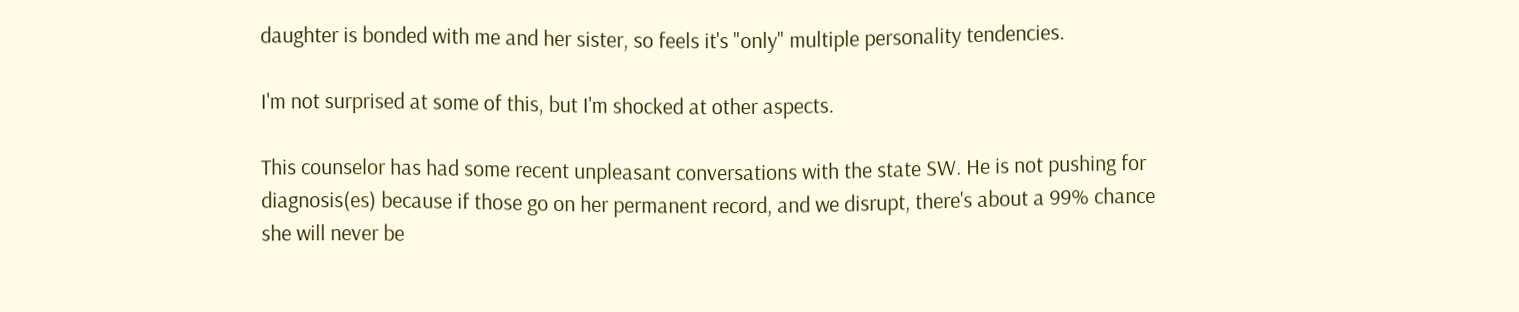daughter is bonded with me and her sister, so feels it's "only" multiple personality tendencies.

I'm not surprised at some of this, but I'm shocked at other aspects.

This counselor has had some recent unpleasant conversations with the state SW. He is not pushing for diagnosis(es) because if those go on her permanent record, and we disrupt, there's about a 99% chance she will never be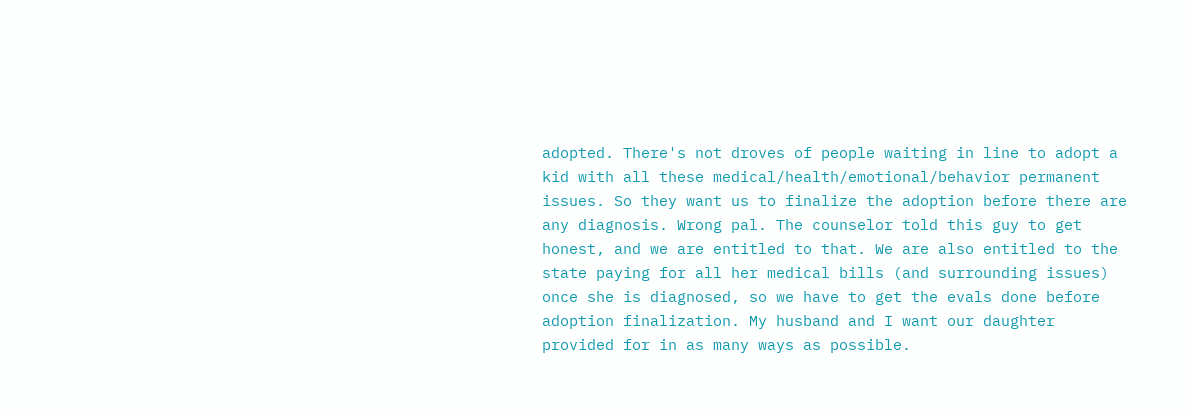adopted. There's not droves of people waiting in line to adopt a kid with all these medical/health/emotional/behavior permanent issues. So they want us to finalize the adoption before there are any diagnosis. Wrong pal. The counselor told this guy to get honest, and we are entitled to that. We are also entitled to the state paying for all her medical bills (and surrounding issues) once she is diagnosed, so we have to get the evals done before adoption finalization. My husband and I want our daughter provided for in as many ways as possible.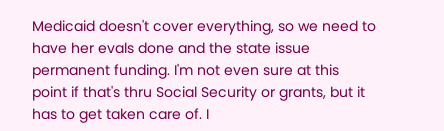Medicaid doesn't cover everything, so we need to have her evals done and the state issue permanent funding. I'm not even sure at this point if that's thru Social Security or grants, but it has to get taken care of. I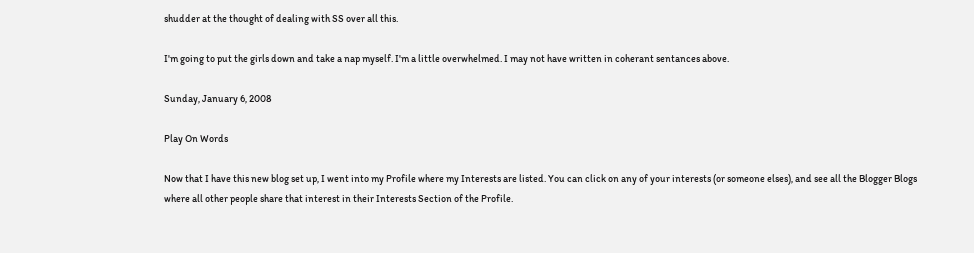shudder at the thought of dealing with SS over all this.

I'm going to put the girls down and take a nap myself. I'm a little overwhelmed. I may not have written in coherant sentances above.

Sunday, January 6, 2008

Play On Words

Now that I have this new blog set up, I went into my Profile where my Interests are listed. You can click on any of your interests (or someone elses), and see all the Blogger Blogs where all other people share that interest in their Interests Section of the Profile.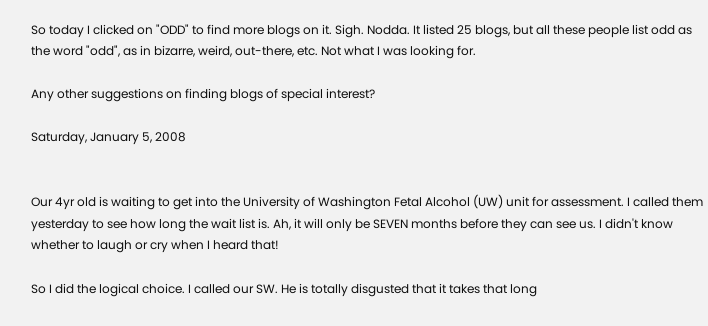So today I clicked on "ODD" to find more blogs on it. Sigh. Nodda. It listed 25 blogs, but all these people list odd as the word "odd", as in bizarre, weird, out-there, etc. Not what I was looking for.

Any other suggestions on finding blogs of special interest?

Saturday, January 5, 2008


Our 4yr old is waiting to get into the University of Washington Fetal Alcohol (UW) unit for assessment. I called them yesterday to see how long the wait list is. Ah, it will only be SEVEN months before they can see us. I didn't know whether to laugh or cry when I heard that!

So I did the logical choice. I called our SW. He is totally disgusted that it takes that long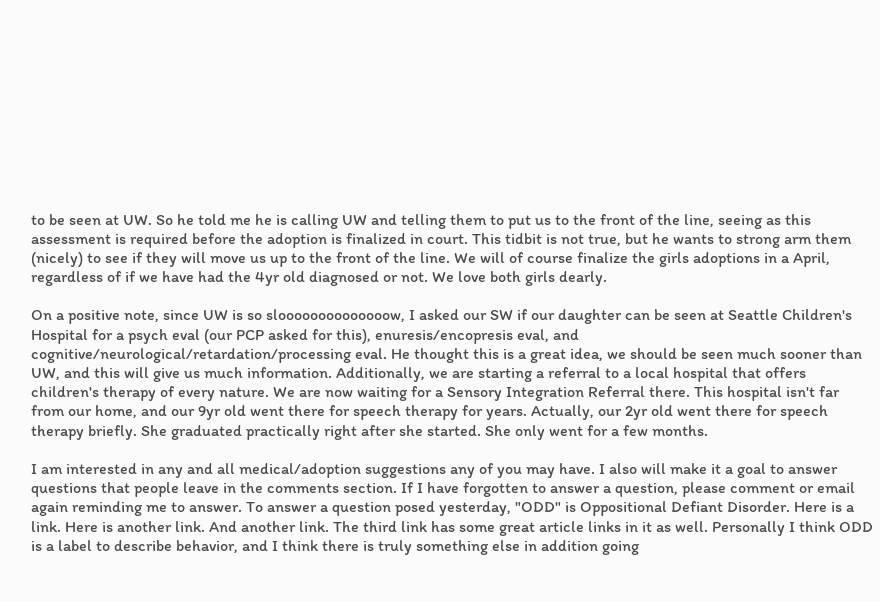to be seen at UW. So he told me he is calling UW and telling them to put us to the front of the line, seeing as this assessment is required before the adoption is finalized in court. This tidbit is not true, but he wants to strong arm them (nicely) to see if they will move us up to the front of the line. We will of course finalize the girls adoptions in a April, regardless of if we have had the 4yr old diagnosed or not. We love both girls dearly.

On a positive note, since UW is so sloooooooooooooow, I asked our SW if our daughter can be seen at Seattle Children's Hospital for a psych eval (our PCP asked for this), enuresis/encopresis eval, and cognitive/neurological/retardation/processing eval. He thought this is a great idea, we should be seen much sooner than UW, and this will give us much information. Additionally, we are starting a referral to a local hospital that offers children's therapy of every nature. We are now waiting for a Sensory Integration Referral there. This hospital isn't far from our home, and our 9yr old went there for speech therapy for years. Actually, our 2yr old went there for speech therapy briefly. She graduated practically right after she started. She only went for a few months.

I am interested in any and all medical/adoption suggestions any of you may have. I also will make it a goal to answer questions that people leave in the comments section. If I have forgotten to answer a question, please comment or email again reminding me to answer. To answer a question posed yesterday, "ODD" is Oppositional Defiant Disorder. Here is a link. Here is another link. And another link. The third link has some great article links in it as well. Personally I think ODD is a label to describe behavior, and I think there is truly something else in addition going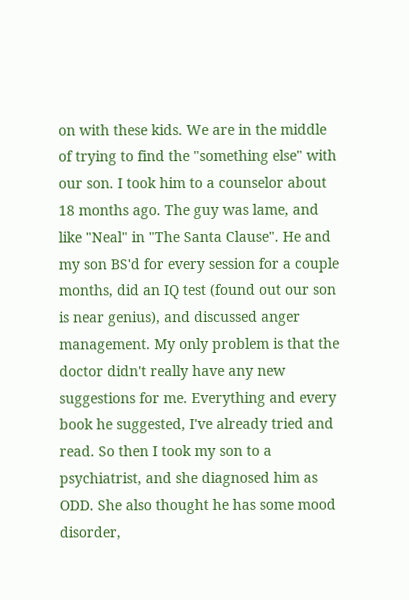on with these kids. We are in the middle of trying to find the "something else" with our son. I took him to a counselor about 18 months ago. The guy was lame, and like "Neal" in "The Santa Clause". He and my son BS'd for every session for a couple months, did an IQ test (found out our son is near genius), and discussed anger management. My only problem is that the doctor didn't really have any new suggestions for me. Everything and every book he suggested, I've already tried and read. So then I took my son to a psychiatrist, and she diagnosed him as ODD. She also thought he has some mood disorder,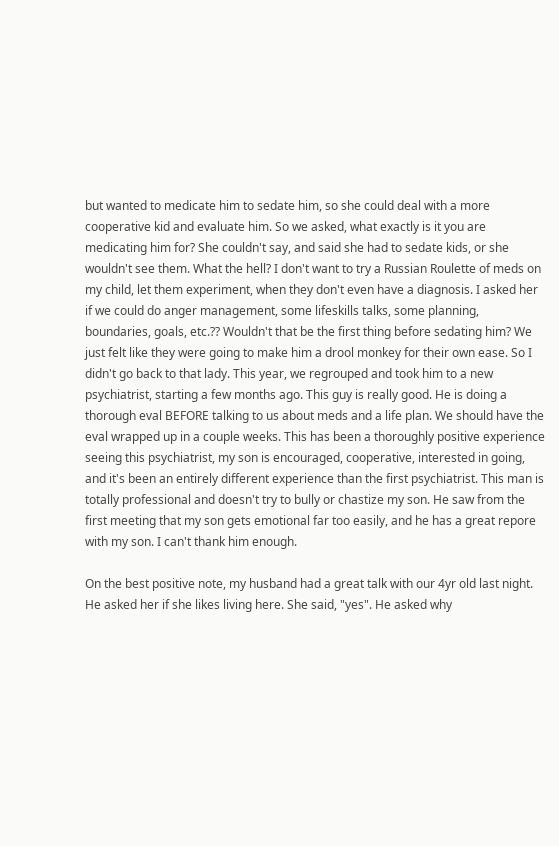but wanted to medicate him to sedate him, so she could deal with a more cooperative kid and evaluate him. So we asked, what exactly is it you are medicating him for? She couldn't say, and said she had to sedate kids, or she wouldn't see them. What the hell? I don't want to try a Russian Roulette of meds on my child, let them experiment, when they don't even have a diagnosis. I asked her if we could do anger management, some lifeskills talks, some planning, boundaries, goals, etc.?? Wouldn't that be the first thing before sedating him? We just felt like they were going to make him a drool monkey for their own ease. So I didn't go back to that lady. This year, we regrouped and took him to a new psychiatrist, starting a few months ago. This guy is really good. He is doing a thorough eval BEFORE talking to us about meds and a life plan. We should have the eval wrapped up in a couple weeks. This has been a thoroughly positive experience seeing this psychiatrist, my son is encouraged, cooperative, interested in going, and it's been an entirely different experience than the first psychiatrist. This man is totally professional and doesn't try to bully or chastize my son. He saw from the first meeting that my son gets emotional far too easily, and he has a great repore with my son. I can't thank him enough.

On the best positive note, my husband had a great talk with our 4yr old last night. He asked her if she likes living here. She said, "yes". He asked why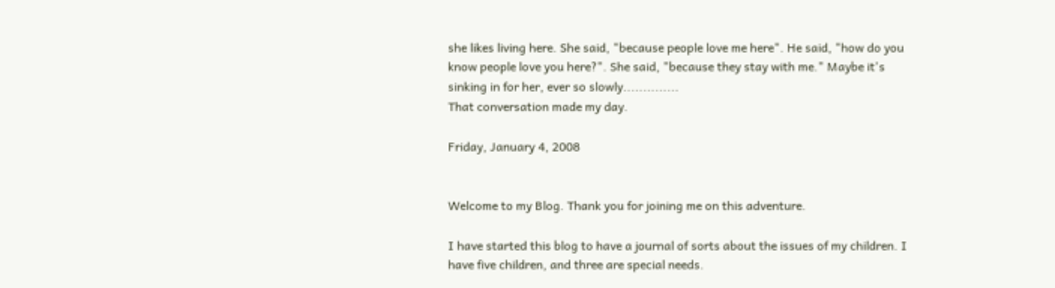she likes living here. She said, "because people love me here". He said, "how do you know people love you here?". She said, "because they stay with me." Maybe it's sinking in for her, ever so slowly..............
That conversation made my day.

Friday, January 4, 2008


Welcome to my Blog. Thank you for joining me on this adventure.

I have started this blog to have a journal of sorts about the issues of my children. I have five children, and three are special needs.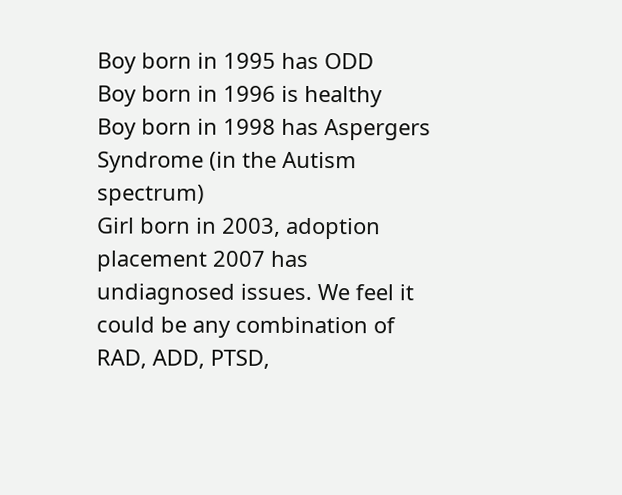Boy born in 1995 has ODD
Boy born in 1996 is healthy
Boy born in 1998 has Aspergers Syndrome (in the Autism spectrum)
Girl born in 2003, adoption placement 2007 has undiagnosed issues. We feel it could be any combination of RAD, ADD, PTSD,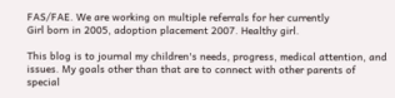FAS/FAE. We are working on multiple referrals for her currently
Girl born in 2005, adoption placement 2007. Healthy girl.

This blog is to journal my children's needs, progress, medical attention, and issues. My goals other than that are to connect with other parents of special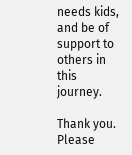needs kids, and be of support to others in this journey.

Thank you. Please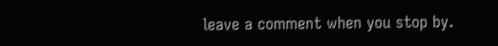leave a comment when you stop by.